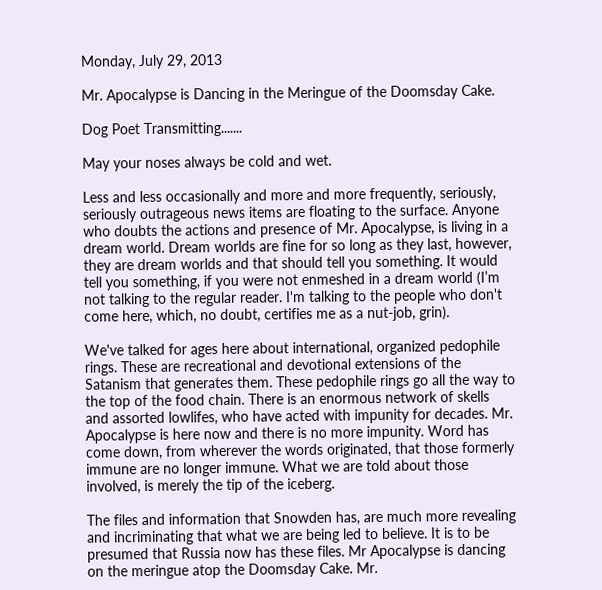Monday, July 29, 2013

Mr. Apocalypse is Dancing in the Meringue of the Doomsday Cake.

Dog Poet Transmitting.......

May your noses always be cold and wet.

Less and less occasionally and more and more frequently, seriously, seriously outrageous news items are floating to the surface. Anyone who doubts the actions and presence of Mr. Apocalypse, is living in a dream world. Dream worlds are fine for so long as they last, however, they are dream worlds and that should tell you something. It would tell you something, if you were not enmeshed in a dream world (I’m not talking to the regular reader. I'm talking to the people who don't come here, which, no doubt, certifies me as a nut-job, grin).

We've talked for ages here about international, organized pedophile rings. These are recreational and devotional extensions of the Satanism that generates them. These pedophile rings go all the way to the top of the food chain. There is an enormous network of skells and assorted lowlifes, who have acted with impunity for decades. Mr. Apocalypse is here now and there is no more impunity. Word has come down, from wherever the words originated, that those formerly immune are no longer immune. What we are told about those involved, is merely the tip of the iceberg.

The files and information that Snowden has, are much more revealing and incriminating that what we are being led to believe. It is to be presumed that Russia now has these files. Mr Apocalypse is dancing on the meringue atop the Doomsday Cake. Mr.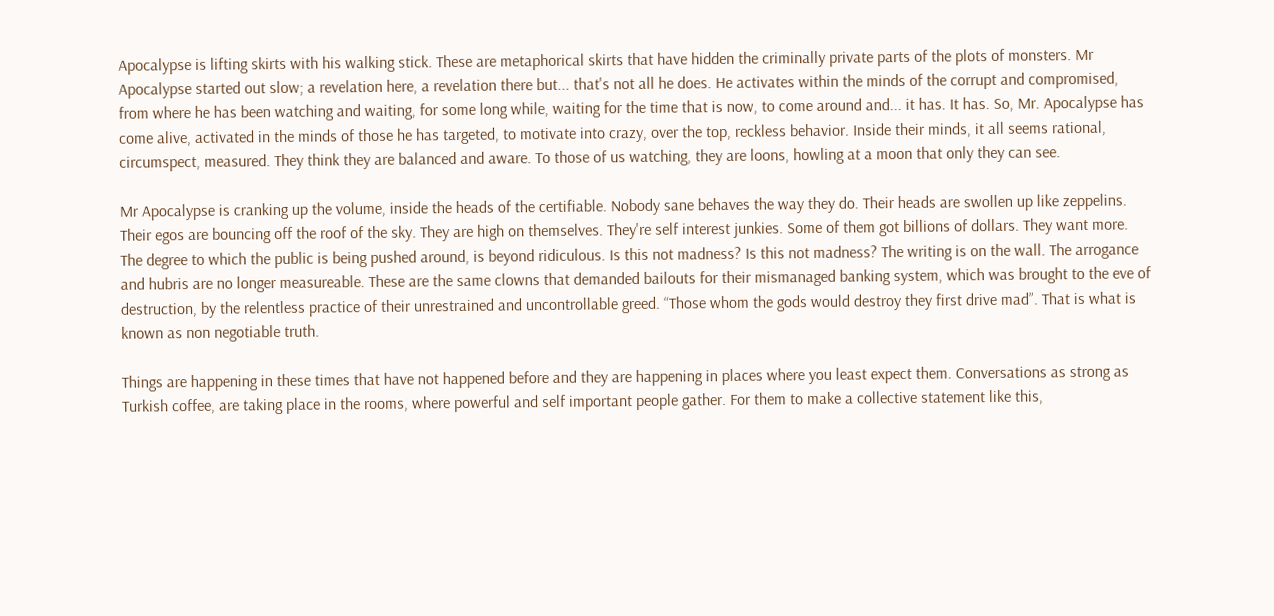Apocalypse is lifting skirts with his walking stick. These are metaphorical skirts that have hidden the criminally private parts of the plots of monsters. Mr Apocalypse started out slow; a revelation here, a revelation there but... that's not all he does. He activates within the minds of the corrupt and compromised, from where he has been watching and waiting, for some long while, waiting for the time that is now, to come around and... it has. It has. So, Mr. Apocalypse has come alive, activated in the minds of those he has targeted, to motivate into crazy, over the top, reckless behavior. Inside their minds, it all seems rational, circumspect, measured. They think they are balanced and aware. To those of us watching, they are loons, howling at a moon that only they can see.

Mr Apocalypse is cranking up the volume, inside the heads of the certifiable. Nobody sane behaves the way they do. Their heads are swollen up like zeppelins. Their egos are bouncing off the roof of the sky. They are high on themselves. They're self interest junkies. Some of them got billions of dollars. They want more. The degree to which the public is being pushed around, is beyond ridiculous. Is this not madness? Is this not madness? The writing is on the wall. The arrogance and hubris are no longer measureable. These are the same clowns that demanded bailouts for their mismanaged banking system, which was brought to the eve of destruction, by the relentless practice of their unrestrained and uncontrollable greed. “Those whom the gods would destroy they first drive mad”. That is what is known as non negotiable truth.

Things are happening in these times that have not happened before and they are happening in places where you least expect them. Conversations as strong as Turkish coffee, are taking place in the rooms, where powerful and self important people gather. For them to make a collective statement like this,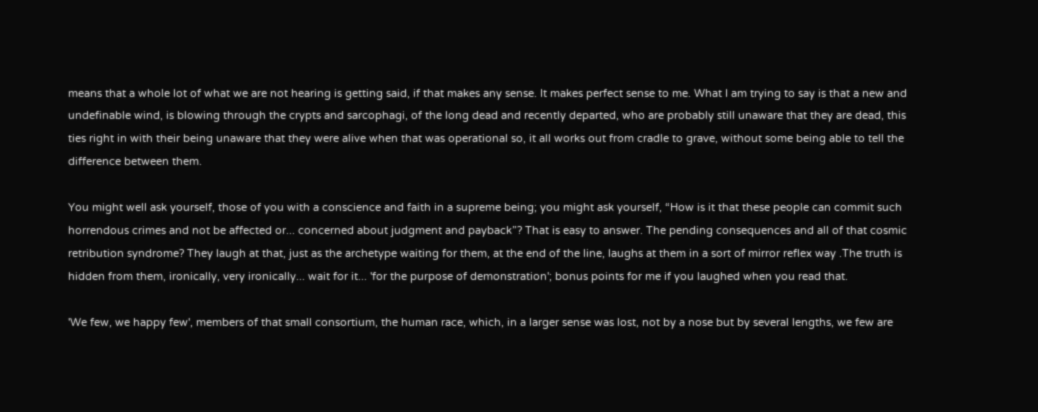means that a whole lot of what we are not hearing is getting said, if that makes any sense. It makes perfect sense to me. What I am trying to say is that a new and undefinable wind, is blowing through the crypts and sarcophagi, of the long dead and recently departed, who are probably still unaware that they are dead, this ties right in with their being unaware that they were alive when that was operational so, it all works out from cradle to grave, without some being able to tell the difference between them.

You might well ask yourself, those of you with a conscience and faith in a supreme being; you might ask yourself, “How is it that these people can commit such horrendous crimes and not be affected or... concerned about judgment and payback”? That is easy to answer. The pending consequences and all of that cosmic retribution syndrome? They laugh at that, just as the archetype waiting for them, at the end of the line, laughs at them in a sort of mirror reflex way .The truth is hidden from them, ironically, very ironically... wait for it... 'for the purpose of demonstration'; bonus points for me if you laughed when you read that.

'We few, we happy few', members of that small consortium, the human race, which, in a larger sense was lost, not by a nose but by several lengths, we few are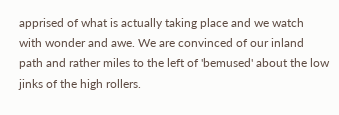apprised of what is actually taking place and we watch with wonder and awe. We are convinced of our inland path and rather miles to the left of 'bemused' about the low jinks of the high rollers.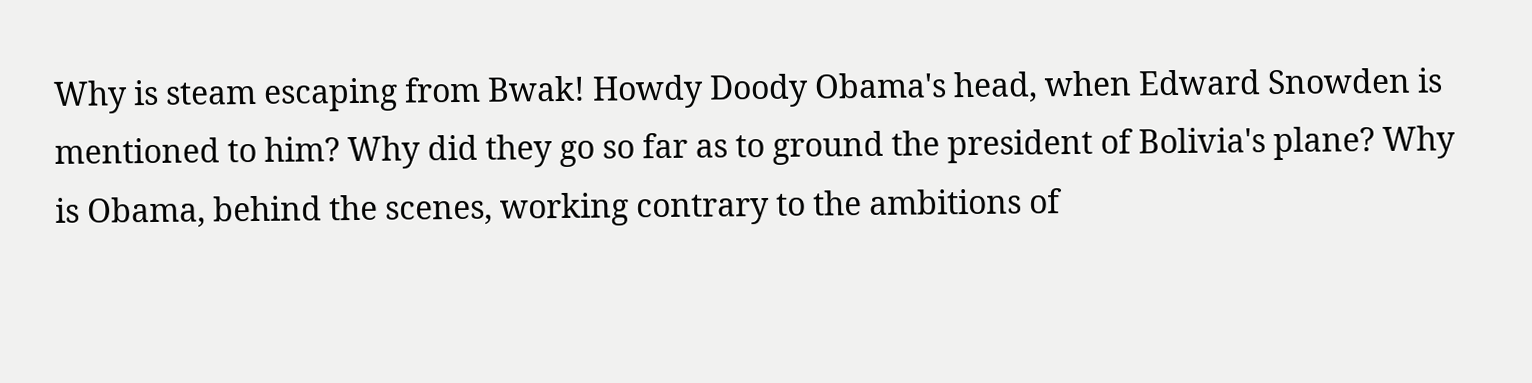Why is steam escaping from Bwak! Howdy Doody Obama's head, when Edward Snowden is mentioned to him? Why did they go so far as to ground the president of Bolivia's plane? Why is Obama, behind the scenes, working contrary to the ambitions of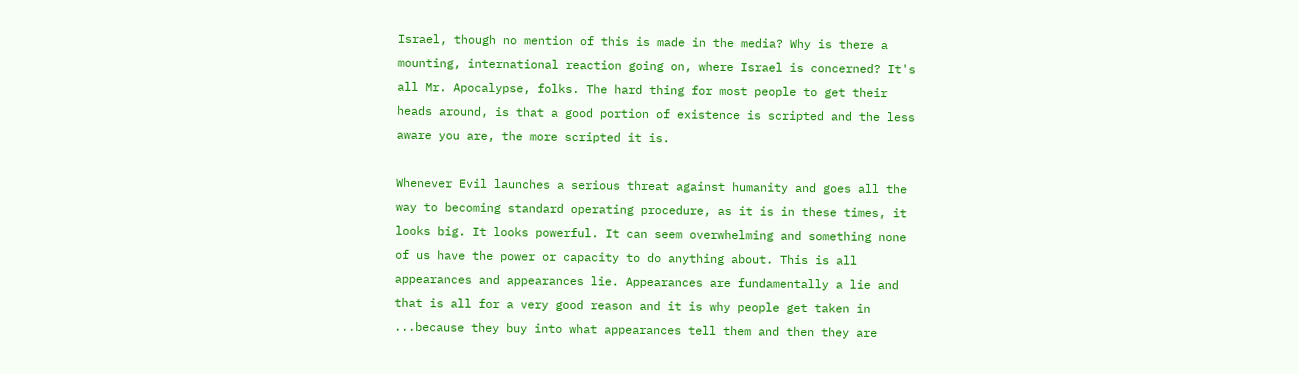Israel, though no mention of this is made in the media? Why is there a mounting, international reaction going on, where Israel is concerned? It's all Mr. Apocalypse, folks. The hard thing for most people to get their heads around, is that a good portion of existence is scripted and the less aware you are, the more scripted it is.

Whenever Evil launches a serious threat against humanity and goes all the way to becoming standard operating procedure, as it is in these times, it looks big. It looks powerful. It can seem overwhelming and something none of us have the power or capacity to do anything about. This is all appearances and appearances lie. Appearances are fundamentally a lie and that is all for a very good reason and it is why people get taken in ...because they buy into what appearances tell them and then they are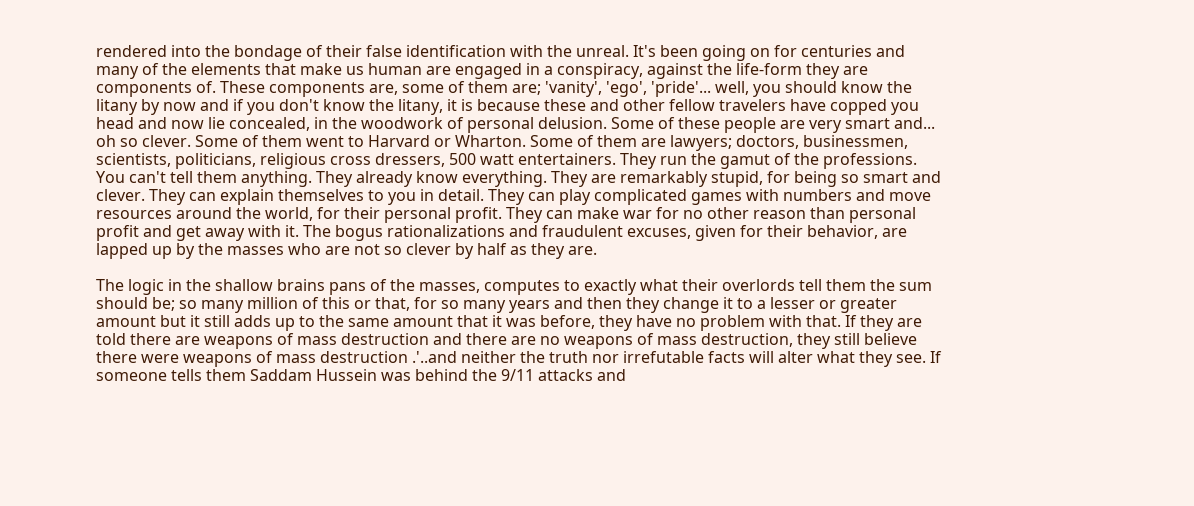rendered into the bondage of their false identification with the unreal. It's been going on for centuries and many of the elements that make us human are engaged in a conspiracy, against the life-form they are components of. These components are, some of them are; 'vanity', 'ego', 'pride'... well, you should know the litany by now and if you don't know the litany, it is because these and other fellow travelers have copped you head and now lie concealed, in the woodwork of personal delusion. Some of these people are very smart and... oh so clever. Some of them went to Harvard or Wharton. Some of them are lawyers; doctors, businessmen, scientists, politicians, religious cross dressers, 500 watt entertainers. They run the gamut of the professions. You can't tell them anything. They already know everything. They are remarkably stupid, for being so smart and clever. They can explain themselves to you in detail. They can play complicated games with numbers and move resources around the world, for their personal profit. They can make war for no other reason than personal profit and get away with it. The bogus rationalizations and fraudulent excuses, given for their behavior, are lapped up by the masses who are not so clever by half as they are.

The logic in the shallow brains pans of the masses, computes to exactly what their overlords tell them the sum should be; so many million of this or that, for so many years and then they change it to a lesser or greater amount but it still adds up to the same amount that it was before, they have no problem with that. If they are told there are weapons of mass destruction and there are no weapons of mass destruction, they still believe there were weapons of mass destruction .'..and neither the truth nor irrefutable facts will alter what they see. If someone tells them Saddam Hussein was behind the 9/11 attacks and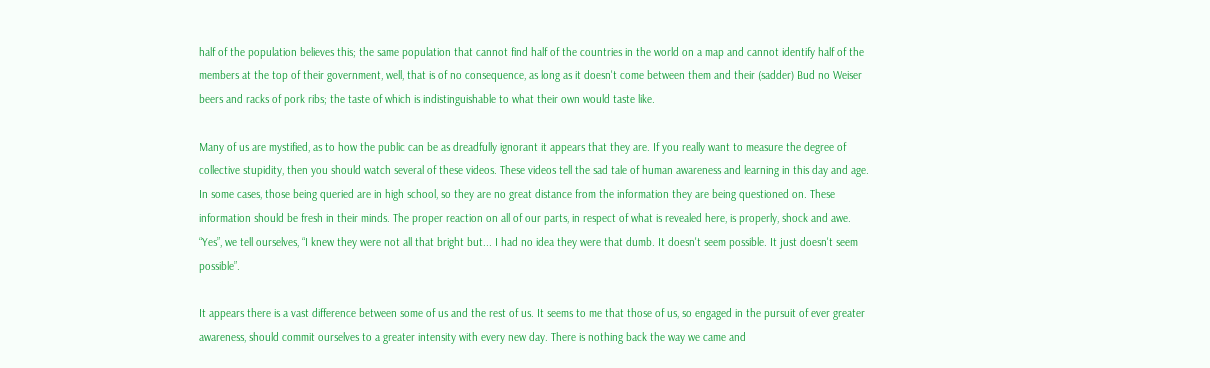half of the population believes this; the same population that cannot find half of the countries in the world on a map and cannot identify half of the members at the top of their government, well, that is of no consequence, as long as it doesn't come between them and their (sadder) Bud no Weiser beers and racks of pork ribs; the taste of which is indistinguishable to what their own would taste like.

Many of us are mystified, as to how the public can be as dreadfully ignorant it appears that they are. If you really want to measure the degree of collective stupidity, then you should watch several of these videos. These videos tell the sad tale of human awareness and learning in this day and age. In some cases, those being queried are in high school, so they are no great distance from the information they are being questioned on. These information should be fresh in their minds. The proper reaction on all of our parts, in respect of what is revealed here, is properly, shock and awe. “Yes”, we tell ourselves, “I knew they were not all that bright but... I had no idea they were that dumb. It doesn't seem possible. It just doesn't seem possible”.

It appears there is a vast difference between some of us and the rest of us. It seems to me that those of us, so engaged in the pursuit of ever greater awareness, should commit ourselves to a greater intensity with every new day. There is nothing back the way we came and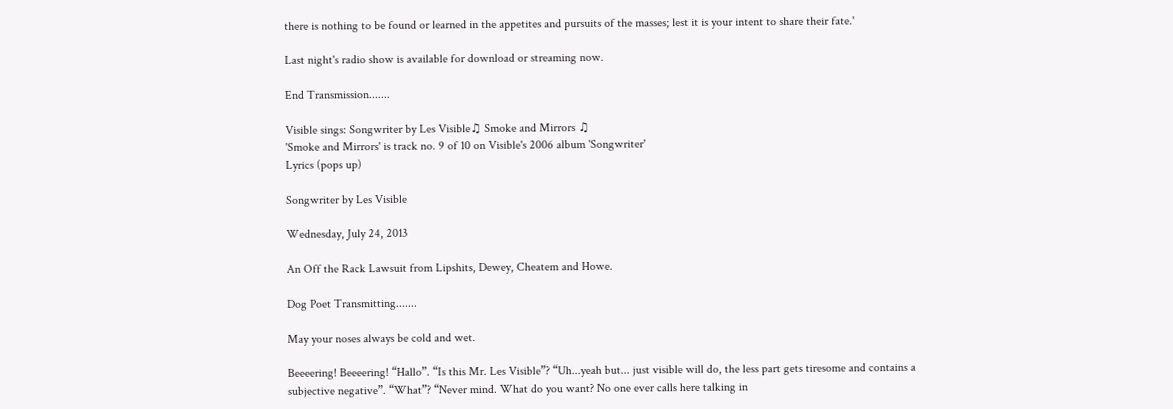there is nothing to be found or learned in the appetites and pursuits of the masses; lest it is your intent to share their fate.'

Last night's radio show is available for download or streaming now.

End Transmission.......

Visible sings: Songwriter by Les Visible♫ Smoke and Mirrors ♫
'Smoke and Mirrors' is track no. 9 of 10 on Visible's 2006 album 'Songwriter'
Lyrics (pops up)

Songwriter by Les Visible

Wednesday, July 24, 2013

An Off the Rack Lawsuit from Lipshits, Dewey, Cheatem and Howe.

Dog Poet Transmitting.......

May your noses always be cold and wet.

Beeeering! Beeeering! “Hallo”. “Is this Mr. Les Visible”? “Uh...yeah but... just visible will do, the less part gets tiresome and contains a subjective negative”. “What”? “Never mind. What do you want? No one ever calls here talking in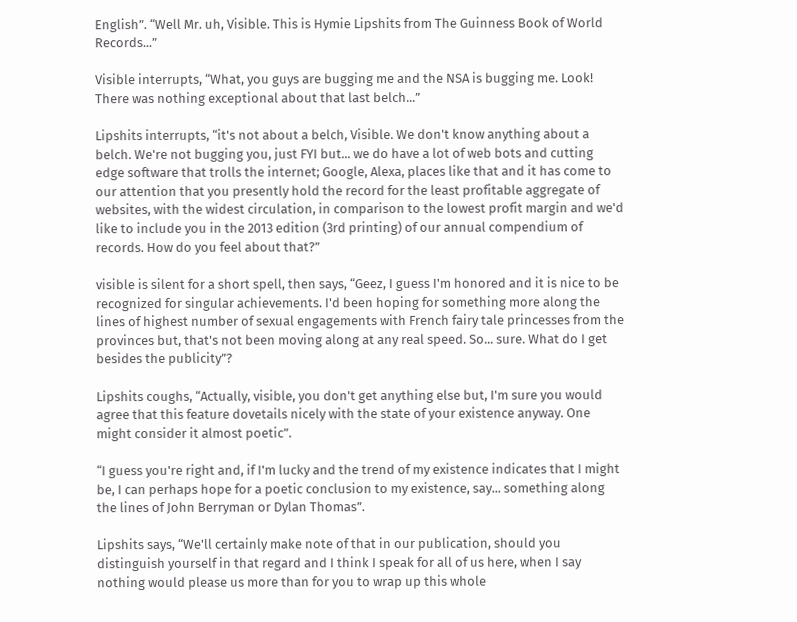English”. “Well Mr. uh, Visible. This is Hymie Lipshits from The Guinness Book of World Records...”

Visible interrupts, “What, you guys are bugging me and the NSA is bugging me. Look! There was nothing exceptional about that last belch...”

Lipshits interrupts, “it's not about a belch, Visible. We don't know anything about a belch. We're not bugging you, just FYI but... we do have a lot of web bots and cutting edge software that trolls the internet; Google, Alexa, places like that and it has come to our attention that you presently hold the record for the least profitable aggregate of websites, with the widest circulation, in comparison to the lowest profit margin and we'd like to include you in the 2013 edition (3rd printing) of our annual compendium of records. How do you feel about that?”

visible is silent for a short spell, then says, “Geez, I guess I'm honored and it is nice to be recognized for singular achievements. I'd been hoping for something more along the lines of highest number of sexual engagements with French fairy tale princesses from the provinces but, that's not been moving along at any real speed. So... sure. What do I get besides the publicity”?

Lipshits coughs, “Actually, visible, you don't get anything else but, I'm sure you would agree that this feature dovetails nicely with the state of your existence anyway. One might consider it almost poetic”.

“I guess you're right and, if I'm lucky and the trend of my existence indicates that I might be, I can perhaps hope for a poetic conclusion to my existence, say... something along the lines of John Berryman or Dylan Thomas”.

Lipshits says, “We'll certainly make note of that in our publication, should you distinguish yourself in that regard and I think I speak for all of us here, when I say nothing would please us more than for you to wrap up this whole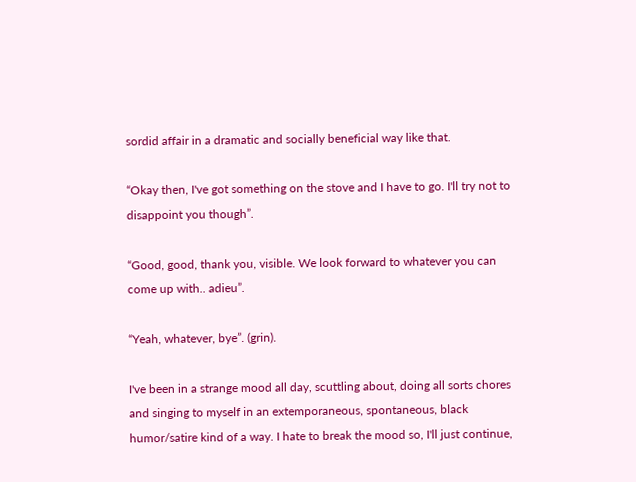sordid affair in a dramatic and socially beneficial way like that.

“Okay then, I've got something on the stove and I have to go. I'll try not to disappoint you though”.

“Good, good, thank you, visible. We look forward to whatever you can come up with.. adieu”.

“Yeah, whatever, bye”. (grin).

I've been in a strange mood all day, scuttling about, doing all sorts chores and singing to myself in an extemporaneous, spontaneous, black humor/satire kind of a way. I hate to break the mood so, I'll just continue,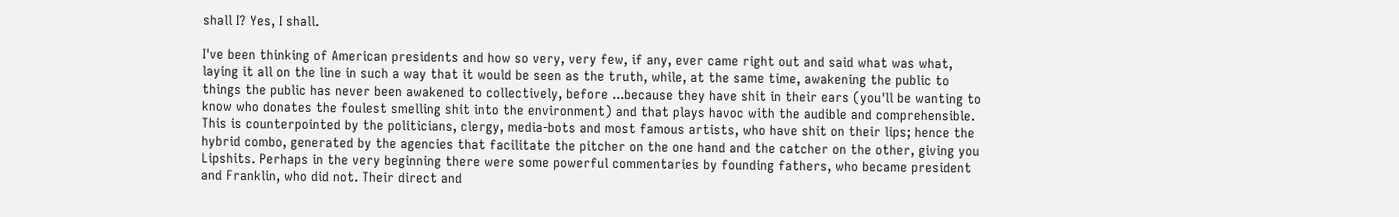shall I? Yes, I shall.

I've been thinking of American presidents and how so very, very few, if any, ever came right out and said what was what, laying it all on the line in such a way that it would be seen as the truth, while, at the same time, awakening the public to things the public has never been awakened to collectively, before ...because they have shit in their ears (you'll be wanting to know who donates the foulest smelling shit into the environment) and that plays havoc with the audible and comprehensible. This is counterpointed by the politicians, clergy, media-bots and most famous artists, who have shit on their lips; hence the hybrid combo, generated by the agencies that facilitate the pitcher on the one hand and the catcher on the other, giving you Lipshits. Perhaps in the very beginning there were some powerful commentaries by founding fathers, who became president and Franklin, who did not. Their direct and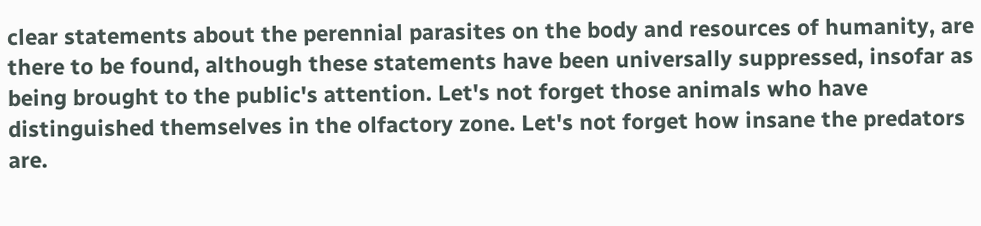clear statements about the perennial parasites on the body and resources of humanity, are there to be found, although these statements have been universally suppressed, insofar as being brought to the public's attention. Let's not forget those animals who have distinguished themselves in the olfactory zone. Let's not forget how insane the predators are.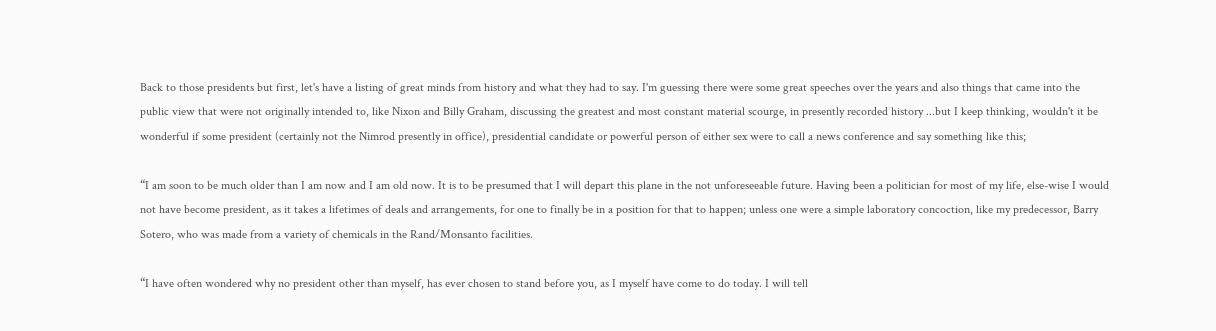Back to those presidents but first, let's have a listing of great minds from history and what they had to say. I'm guessing there were some great speeches over the years and also things that came into the public view that were not originally intended to, like Nixon and Billy Graham, discussing the greatest and most constant material scourge, in presently recorded history ...but I keep thinking, wouldn't it be wonderful if some president (certainly not the Nimrod presently in office), presidential candidate or powerful person of either sex were to call a news conference and say something like this;

“I am soon to be much older than I am now and I am old now. It is to be presumed that I will depart this plane in the not unforeseeable future. Having been a politician for most of my life, else-wise I would not have become president, as it takes a lifetimes of deals and arrangements, for one to finally be in a position for that to happen; unless one were a simple laboratory concoction, like my predecessor, Barry Sotero, who was made from a variety of chemicals in the Rand/Monsanto facilities.

“I have often wondered why no president other than myself, has ever chosen to stand before you, as I myself have come to do today. I will tell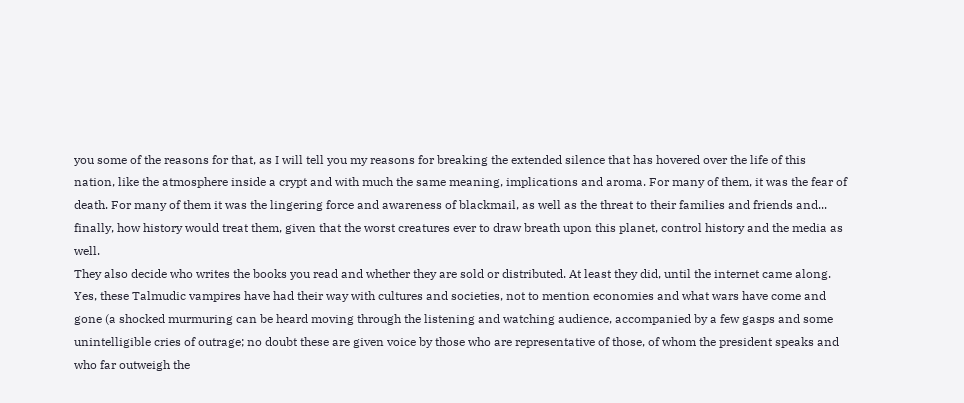you some of the reasons for that, as I will tell you my reasons for breaking the extended silence that has hovered over the life of this nation, like the atmosphere inside a crypt and with much the same meaning, implications and aroma. For many of them, it was the fear of death. For many of them it was the lingering force and awareness of blackmail, as well as the threat to their families and friends and... finally, how history would treat them, given that the worst creatures ever to draw breath upon this planet, control history and the media as well.
They also decide who writes the books you read and whether they are sold or distributed. At least they did, until the internet came along. Yes, these Talmudic vampires have had their way with cultures and societies, not to mention economies and what wars have come and gone (a shocked murmuring can be heard moving through the listening and watching audience, accompanied by a few gasps and some unintelligible cries of outrage; no doubt these are given voice by those who are representative of those, of whom the president speaks and who far outweigh the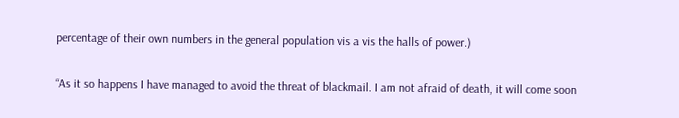percentage of their own numbers in the general population vis a vis the halls of power.)

“As it so happens I have managed to avoid the threat of blackmail. I am not afraid of death, it will come soon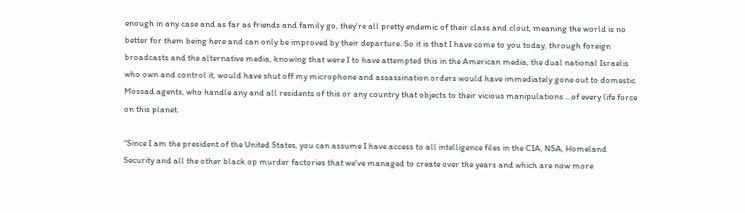enough in any case and as far as friends and family go, they're all pretty endemic of their class and clout, meaning the world is no better for them being here and can only be improved by their departure. So it is that I have come to you today, through foreign broadcasts and the alternative media, knowing that were I to have attempted this in the American media, the dual national Israelis who own and control it, would have shut off my microphone and assassination orders would have immediately gone out to domestic Mossad agents, who handle any and all residents of this or any country that objects to their vicious manipulations ...of every life force on this planet.

“Since I am the president of the United States, you can assume I have access to all intelligence files in the CIA, NSA, Homeland Security and all the other black op murder factories that we've managed to create over the years and which are now more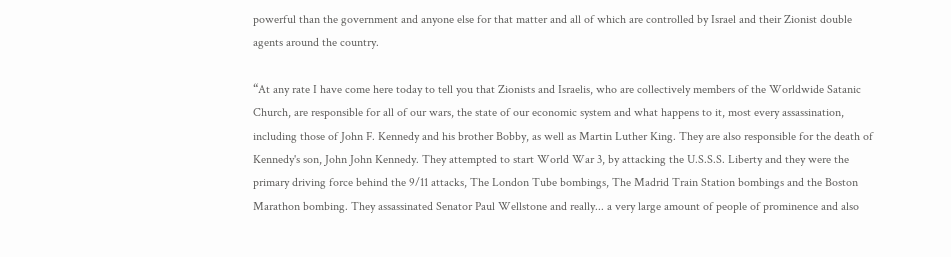powerful than the government and anyone else for that matter and all of which are controlled by Israel and their Zionist double agents around the country.

“At any rate I have come here today to tell you that Zionists and Israelis, who are collectively members of the Worldwide Satanic Church, are responsible for all of our wars, the state of our economic system and what happens to it, most every assassination, including those of John F. Kennedy and his brother Bobby, as well as Martin Luther King. They are also responsible for the death of Kennedy's son, John John Kennedy. They attempted to start World War 3, by attacking the U.S.S.S. Liberty and they were the primary driving force behind the 9/11 attacks, The London Tube bombings, The Madrid Train Station bombings and the Boston Marathon bombing. They assassinated Senator Paul Wellstone and really... a very large amount of people of prominence and also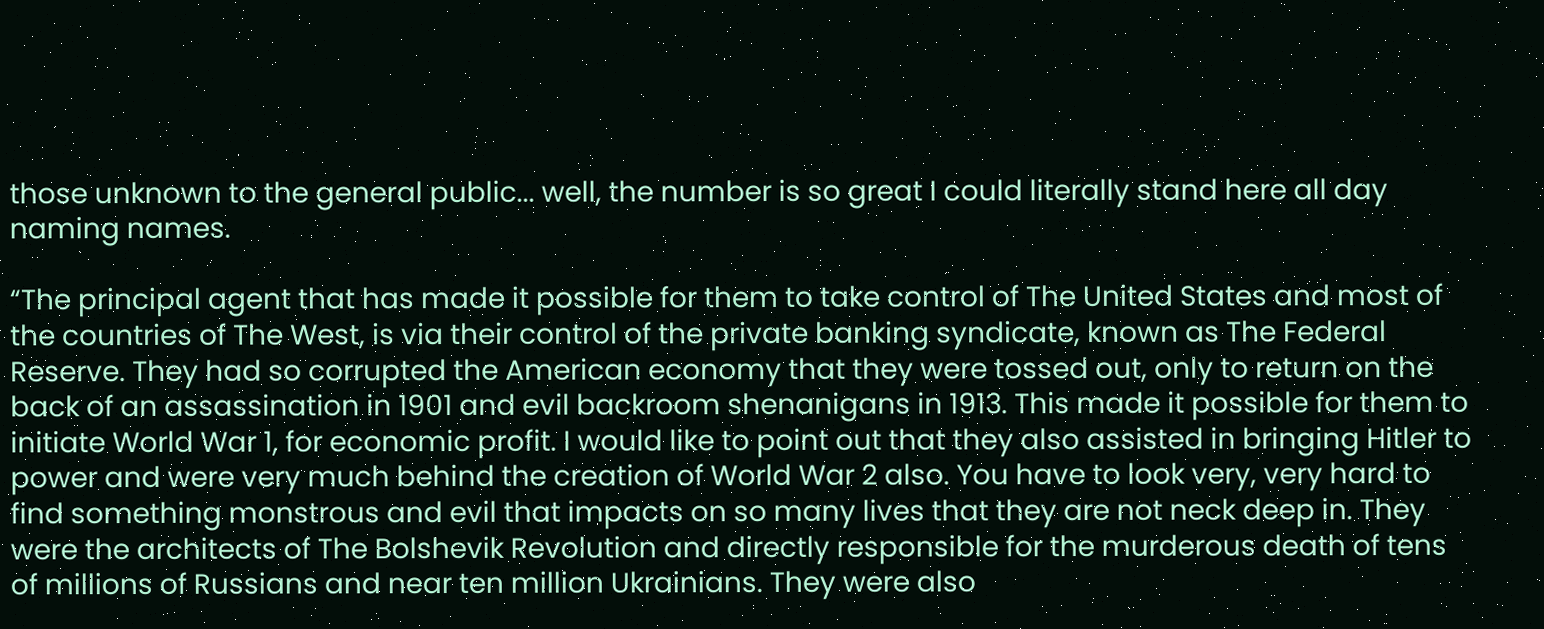those unknown to the general public... well, the number is so great I could literally stand here all day naming names.

“The principal agent that has made it possible for them to take control of The United States and most of the countries of The West, is via their control of the private banking syndicate, known as The Federal Reserve. They had so corrupted the American economy that they were tossed out, only to return on the back of an assassination in 1901 and evil backroom shenanigans in 1913. This made it possible for them to initiate World War 1, for economic profit. I would like to point out that they also assisted in bringing Hitler to power and were very much behind the creation of World War 2 also. You have to look very, very hard to find something monstrous and evil that impacts on so many lives that they are not neck deep in. They were the architects of The Bolshevik Revolution and directly responsible for the murderous death of tens of millions of Russians and near ten million Ukrainians. They were also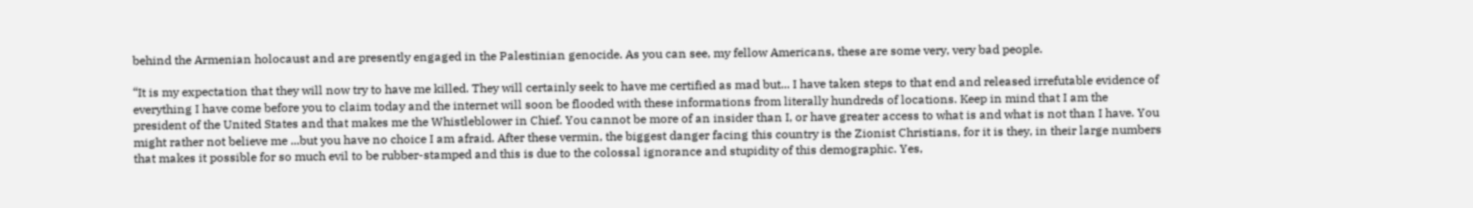behind the Armenian holocaust and are presently engaged in the Palestinian genocide. As you can see, my fellow Americans, these are some very, very bad people.

“It is my expectation that they will now try to have me killed. They will certainly seek to have me certified as mad but... I have taken steps to that end and released irrefutable evidence of everything I have come before you to claim today and the internet will soon be flooded with these informations from literally hundreds of locations. Keep in mind that I am the president of the United States and that makes me the Whistleblower in Chief. You cannot be more of an insider than I, or have greater access to what is and what is not than I have. You might rather not believe me ...but you have no choice I am afraid. After these vermin, the biggest danger facing this country is the Zionist Christians, for it is they, in their large numbers that makes it possible for so much evil to be rubber-stamped and this is due to the colossal ignorance and stupidity of this demographic. Yes,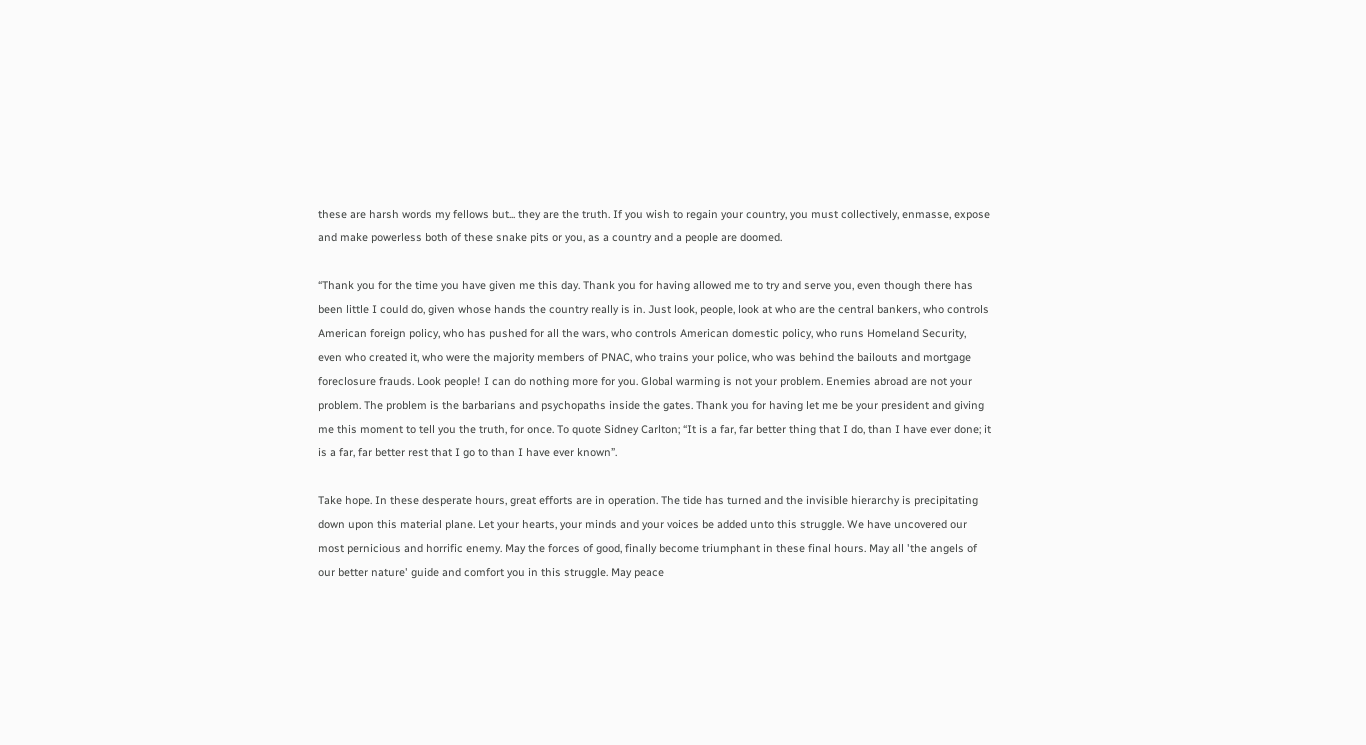these are harsh words my fellows but... they are the truth. If you wish to regain your country, you must collectively, enmasse, expose and make powerless both of these snake pits or you, as a country and a people are doomed.

“Thank you for the time you have given me this day. Thank you for having allowed me to try and serve you, even though there has been little I could do, given whose hands the country really is in. Just look, people, look at who are the central bankers, who controls American foreign policy, who has pushed for all the wars, who controls American domestic policy, who runs Homeland Security, even who created it, who were the majority members of PNAC, who trains your police, who was behind the bailouts and mortgage foreclosure frauds. Look people! I can do nothing more for you. Global warming is not your problem. Enemies abroad are not your problem. The problem is the barbarians and psychopaths inside the gates. Thank you for having let me be your president and giving me this moment to tell you the truth, for once. To quote Sidney Carlton; “It is a far, far better thing that I do, than I have ever done; it is a far, far better rest that I go to than I have ever known”.

Take hope. In these desperate hours, great efforts are in operation. The tide has turned and the invisible hierarchy is precipitating down upon this material plane. Let your hearts, your minds and your voices be added unto this struggle. We have uncovered our most pernicious and horrific enemy. May the forces of good, finally become triumphant in these final hours. May all 'the angels of our better nature' guide and comfort you in this struggle. May peace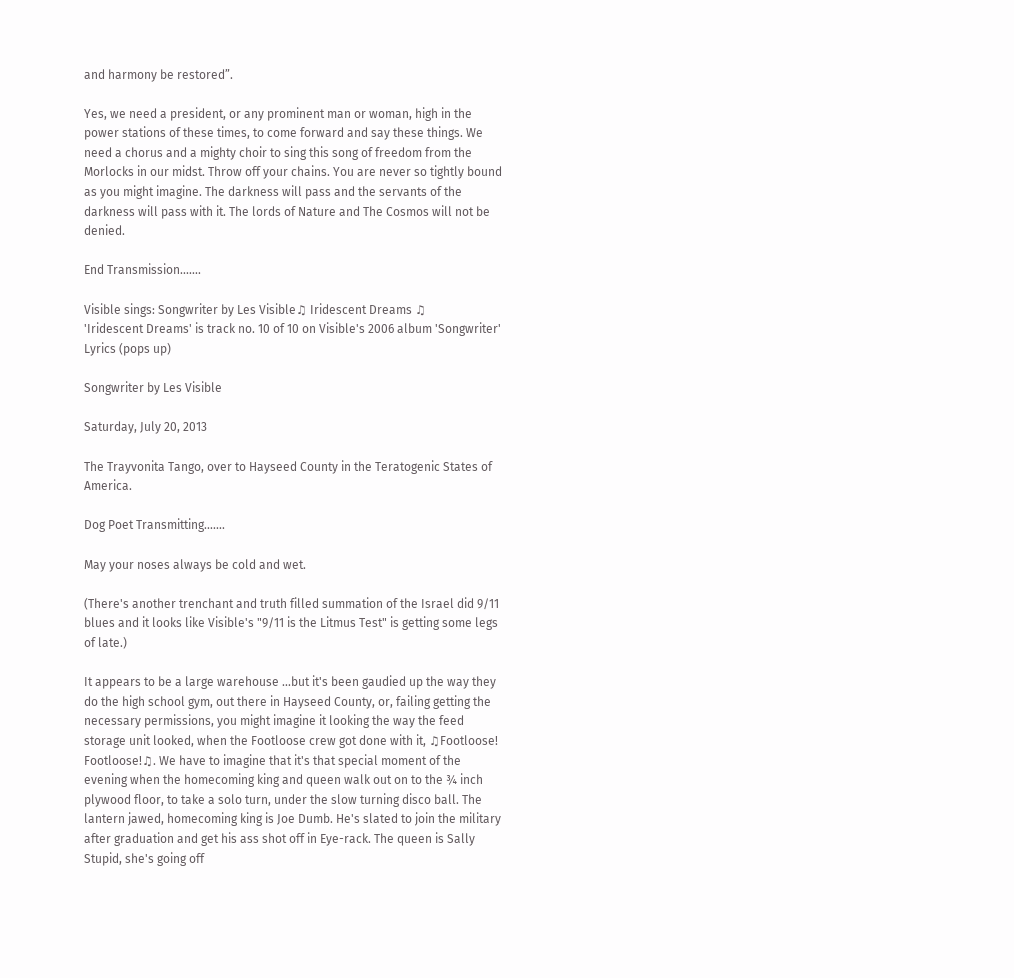and harmony be restored”.

Yes, we need a president, or any prominent man or woman, high in the power stations of these times, to come forward and say these things. We need a chorus and a mighty choir to sing this song of freedom from the Morlocks in our midst. Throw off your chains. You are never so tightly bound as you might imagine. The darkness will pass and the servants of the darkness will pass with it. The lords of Nature and The Cosmos will not be denied.

End Transmission.......

Visible sings: Songwriter by Les Visible♫ Iridescent Dreams ♫
'Iridescent Dreams' is track no. 10 of 10 on Visible's 2006 album 'Songwriter'
Lyrics (pops up)

Songwriter by Les Visible

Saturday, July 20, 2013

The Trayvonita Tango, over to Hayseed County in the Teratogenic States of America.

Dog Poet Transmitting.......

May your noses always be cold and wet.

(There's another trenchant and truth filled summation of the Israel did 9/11 blues and it looks like Visible's "9/11 is the Litmus Test" is getting some legs of late.)

It appears to be a large warehouse ...but it's been gaudied up the way they do the high school gym, out there in Hayseed County, or, failing getting the necessary permissions, you might imagine it looking the way the feed storage unit looked, when the Footloose crew got done with it, ♫Footloose! Footloose!♫. We have to imagine that it's that special moment of the evening when the homecoming king and queen walk out on to the ¾ inch plywood floor, to take a solo turn, under the slow turning disco ball. The lantern jawed, homecoming king is Joe Dumb. He's slated to join the military after graduation and get his ass shot off in Eye-rack. The queen is Sally Stupid, she's going off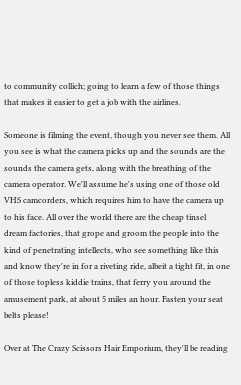to community collich; going to learn a few of those things that makes it easier to get a job with the airlines.

Someone is filming the event, though you never see them. All you see is what the camera picks up and the sounds are the sounds the camera gets, along with the breathing of the camera operator. We'll assume he's using one of those old VHS camcorders, which requires him to have the camera up to his face. All over the world there are the cheap tinsel dream factories, that grope and groom the people into the kind of penetrating intellects, who see something like this and know they're in for a riveting ride, albeit a tight fit, in one of those topless kiddie trains, that ferry you around the amusement park, at about 5 miles an hour. Fasten your seat belts please!

Over at The Crazy Scissors Hair Emporium, they'll be reading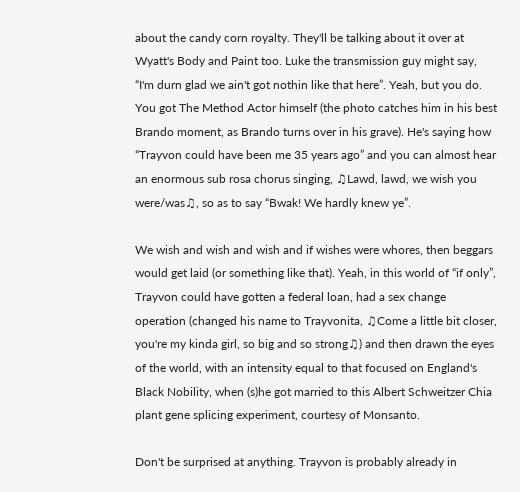about the candy corn royalty. They'll be talking about it over at Wyatt's Body and Paint too. Luke the transmission guy might say, “I'm durn glad we ain't got nothin like that here”. Yeah, but you do. You got The Method Actor himself (the photo catches him in his best Brando moment, as Brando turns over in his grave). He's saying how “Trayvon could have been me 35 years ago” and you can almost hear an enormous sub rosa chorus singing, ♫Lawd, lawd, we wish you were/was♫, so as to say “Bwak! We hardly knew ye”.

We wish and wish and wish and if wishes were whores, then beggars would get laid (or something like that). Yeah, in this world of “if only”, Trayvon could have gotten a federal loan, had a sex change operation (changed his name to Trayvonita, ♫Come a little bit closer, you're my kinda girl, so big and so strong♫) and then drawn the eyes of the world, with an intensity equal to that focused on England's Black Nobility, when (s)he got married to this Albert Schweitzer Chia plant gene splicing experiment, courtesy of Monsanto.

Don't be surprised at anything. Trayvon is probably already in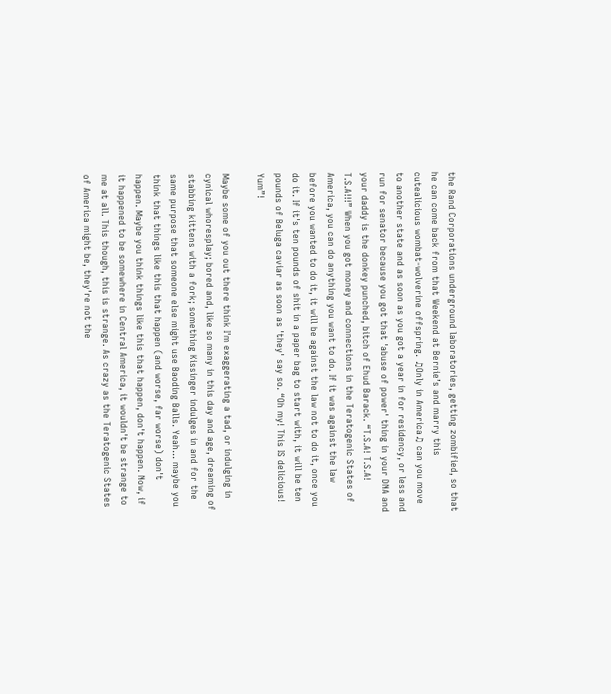the Rand Corporations underground laboratories, getting zombified, so that he can come back from that Weekend at Bernie’s and marry this cutealicious wombat-wolverine offspring. ♫Only in America♫ can you move to another state and as soon as you got a year in for residency, or less and run for senator because you got that 'abuse of power' thing in your DNA and your daddy is the donkey punched, bitch of Ehud Barack. “T.S.A! T.S.A! T.S.A!!!” When you got money and connections in the Teratogenic States of America, you can do anything you want to do. If it was against the law before you wanted to do it, it will be against the law not to do it, once you do it. If it's ten pounds of shit in a paper bag to start with, it will be ten pounds of Beluga caviar as soon as 'they' say so. “Oh my! This IS delicious! Yum”!

Maybe some of you out there think I'm exaggerating a tad, or indulging in cynical whoresplay; bored and, like so many in this day and age, dreaming of stabbing kittens with a fork; something Kissinger indulges in and for the same purpose that someone else might use Baoding Balls. Yeah... maybe you think that things like this that happen (and worse, far worse) don't happen. Maybe you think things like this that happen, don't happen. Now, if it happened to be somewhere in Central America, it wouldn't be strange to me at all. This though, this is strange. As crazy as the Teratogenic States of America might be, they're not the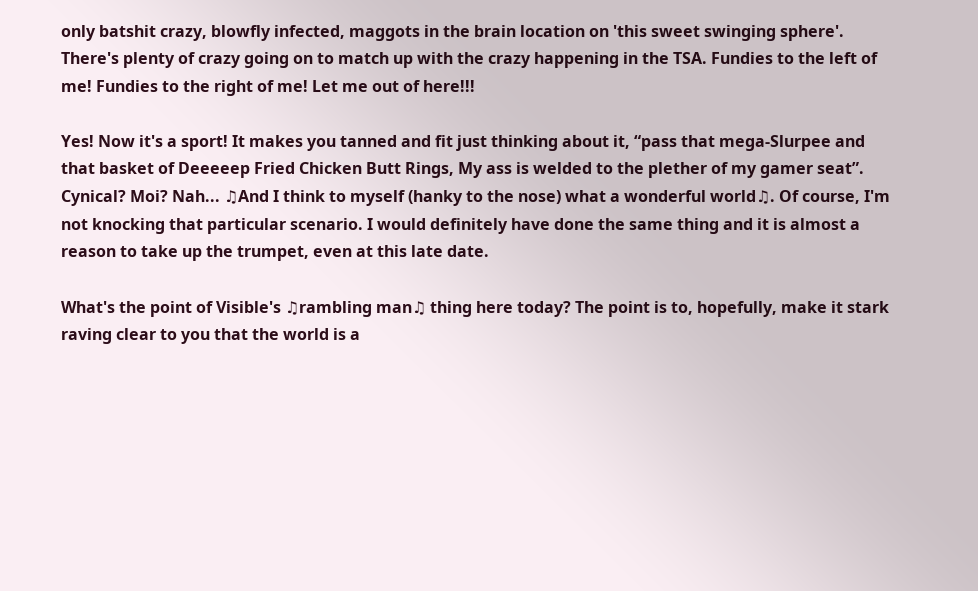only batshit crazy, blowfly infected, maggots in the brain location on 'this sweet swinging sphere'. There's plenty of crazy going on to match up with the crazy happening in the TSA. Fundies to the left of me! Fundies to the right of me! Let me out of here!!!

Yes! Now it's a sport! It makes you tanned and fit just thinking about it, “pass that mega-Slurpee and that basket of Deeeeep Fried Chicken Butt Rings, My ass is welded to the plether of my gamer seat”. Cynical? Moi? Nah... ♫And I think to myself (hanky to the nose) what a wonderful world♫. Of course, I'm not knocking that particular scenario. I would definitely have done the same thing and it is almost a reason to take up the trumpet, even at this late date.

What's the point of Visible's ♫rambling man♫ thing here today? The point is to, hopefully, make it stark raving clear to you that the world is a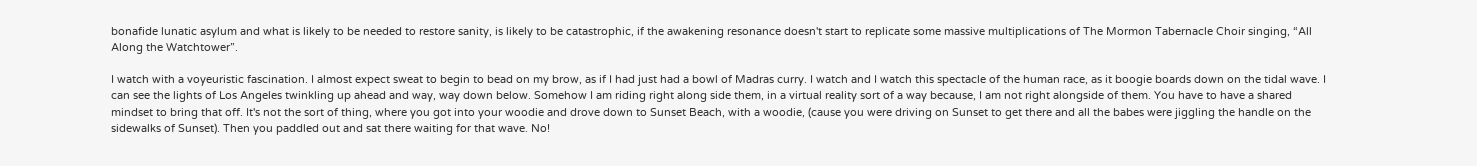bonafide lunatic asylum and what is likely to be needed to restore sanity, is likely to be catastrophic, if the awakening resonance doesn't start to replicate some massive multiplications of The Mormon Tabernacle Choir singing, “All Along the Watchtower”.

I watch with a voyeuristic fascination. I almost expect sweat to begin to bead on my brow, as if I had just had a bowl of Madras curry. I watch and I watch this spectacle of the human race, as it boogie boards down on the tidal wave. I can see the lights of Los Angeles twinkling up ahead and way, way down below. Somehow I am riding right along side them, in a virtual reality sort of a way because, I am not right alongside of them. You have to have a shared mindset to bring that off. It's not the sort of thing, where you got into your woodie and drove down to Sunset Beach, with a woodie, (cause you were driving on Sunset to get there and all the babes were jiggling the handle on the sidewalks of Sunset). Then you paddled out and sat there waiting for that wave. No!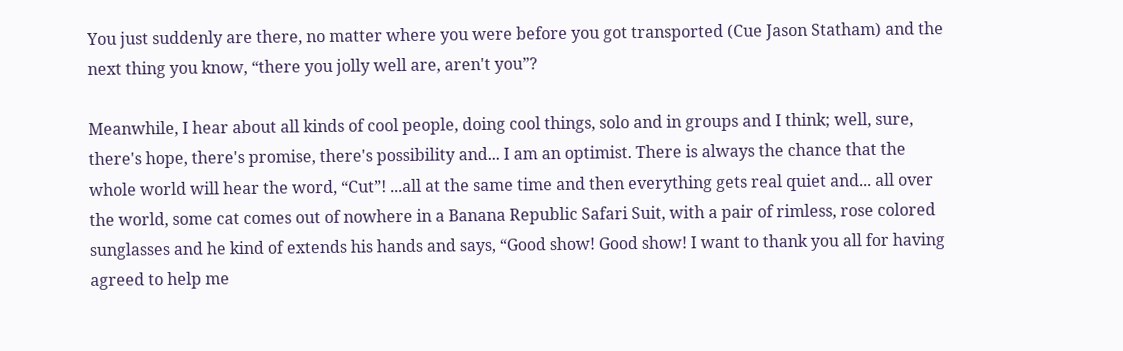You just suddenly are there, no matter where you were before you got transported (Cue Jason Statham) and the next thing you know, “there you jolly well are, aren't you”?

Meanwhile, I hear about all kinds of cool people, doing cool things, solo and in groups and I think; well, sure, there's hope, there's promise, there's possibility and... I am an optimist. There is always the chance that the whole world will hear the word, “Cut”! ...all at the same time and then everything gets real quiet and... all over the world, some cat comes out of nowhere in a Banana Republic Safari Suit, with a pair of rimless, rose colored sunglasses and he kind of extends his hands and says, “Good show! Good show! I want to thank you all for having agreed to help me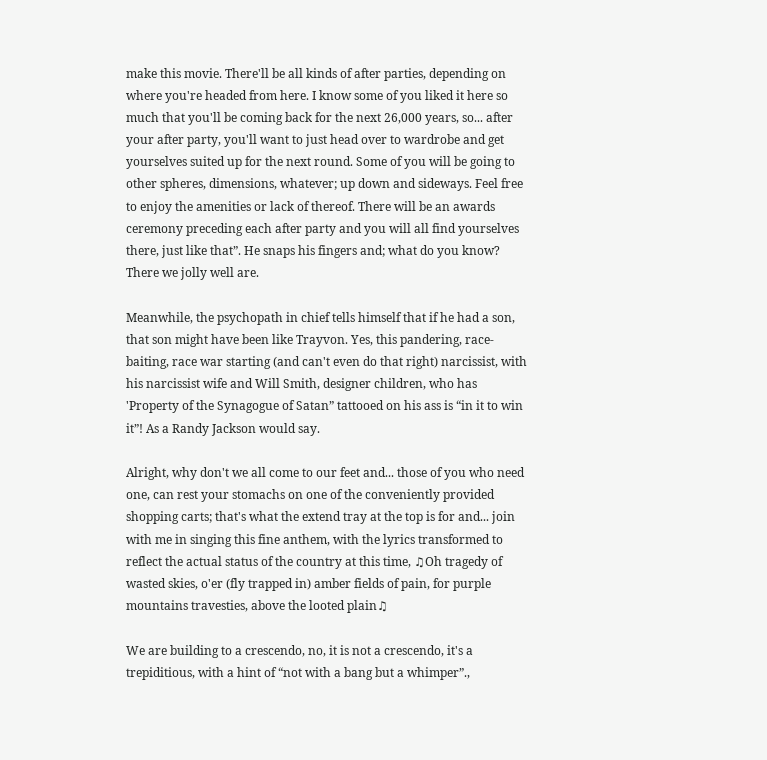make this movie. There'll be all kinds of after parties, depending on where you're headed from here. I know some of you liked it here so much that you'll be coming back for the next 26,000 years, so... after your after party, you'll want to just head over to wardrobe and get yourselves suited up for the next round. Some of you will be going to other spheres, dimensions, whatever; up down and sideways. Feel free to enjoy the amenities or lack of thereof. There will be an awards ceremony preceding each after party and you will all find yourselves there, just like that”. He snaps his fingers and; what do you know? There we jolly well are.

Meanwhile, the psychopath in chief tells himself that if he had a son, that son might have been like Trayvon. Yes, this pandering, race-baiting, race war starting (and can't even do that right) narcissist, with his narcissist wife and Will Smith, designer children, who has 'Property of the Synagogue of Satan” tattooed on his ass is “in it to win it”! As a Randy Jackson would say.

Alright, why don't we all come to our feet and... those of you who need one, can rest your stomachs on one of the conveniently provided shopping carts; that's what the extend tray at the top is for and... join with me in singing this fine anthem, with the lyrics transformed to reflect the actual status of the country at this time, ♫Oh tragedy of wasted skies, o'er (fly trapped in) amber fields of pain, for purple mountains travesties, above the looted plain♫

We are building to a crescendo, no, it is not a crescendo, it's a trepiditious, with a hint of “not with a bang but a whimper”.,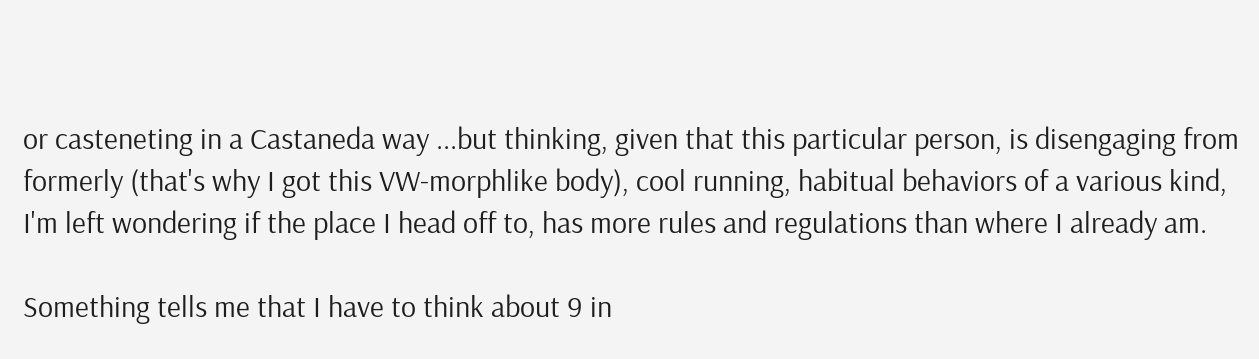or casteneting in a Castaneda way ...but thinking, given that this particular person, is disengaging from formerly (that's why I got this VW-morphlike body), cool running, habitual behaviors of a various kind, I'm left wondering if the place I head off to, has more rules and regulations than where I already am.

Something tells me that I have to think about 9 in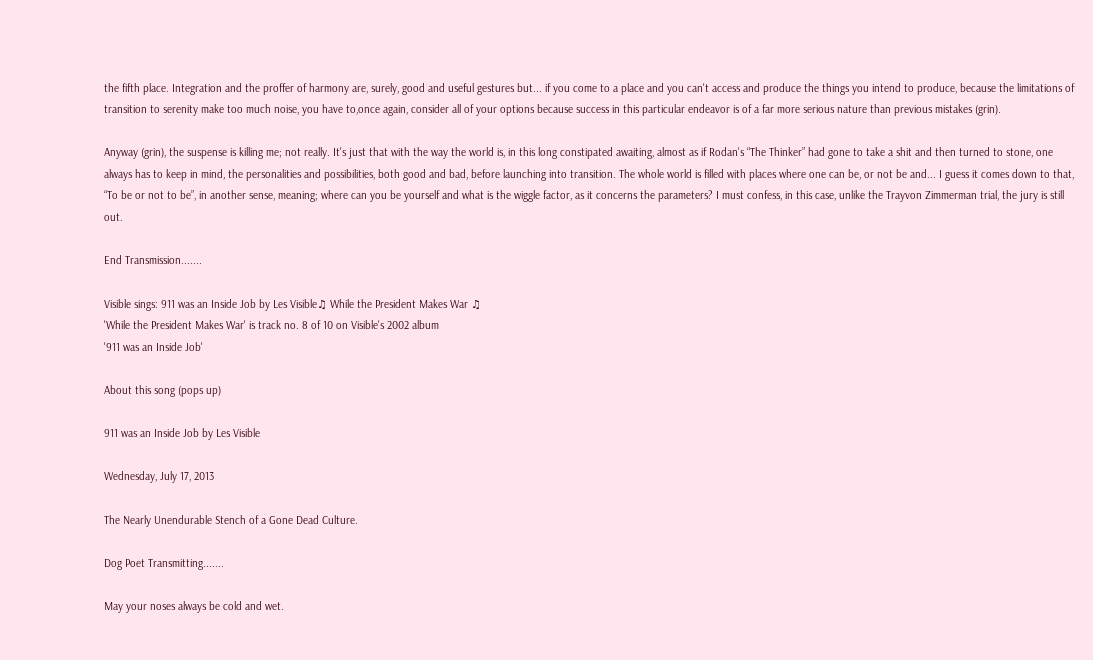the fifth place. Integration and the proffer of harmony are, surely, good and useful gestures but... if you come to a place and you can't access and produce the things you intend to produce, because the limitations of transition to serenity make too much noise, you have to,once again, consider all of your options because success in this particular endeavor is of a far more serious nature than previous mistakes (grin).

Anyway (grin), the suspense is killing me; not really. It's just that with the way the world is, in this long constipated awaiting, almost as if Rodan's “The Thinker” had gone to take a shit and then turned to stone, one always has to keep in mind, the personalities and possibilities, both good and bad, before launching into transition. The whole world is filled with places where one can be, or not be and... I guess it comes down to that, “To be or not to be”, in another sense, meaning; where can you be yourself and what is the wiggle factor, as it concerns the parameters? I must confess, in this case, unlike the Trayvon Zimmerman trial, the jury is still out.

End Transmission.......

Visible sings: 911 was an Inside Job by Les Visible♫ While the President Makes War ♫
'While the President Makes War' is track no. 8 of 10 on Visible's 2002 album
'911 was an Inside Job'

About this song (pops up)

911 was an Inside Job by Les Visible

Wednesday, July 17, 2013

The Nearly Unendurable Stench of a Gone Dead Culture.

Dog Poet Transmitting.......

May your noses always be cold and wet.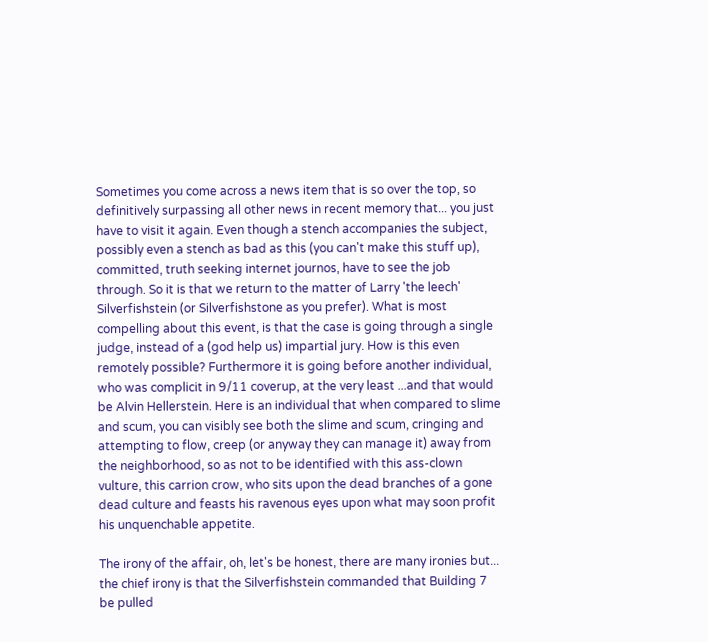Sometimes you come across a news item that is so over the top, so definitively surpassing all other news in recent memory that... you just have to visit it again. Even though a stench accompanies the subject, possibly even a stench as bad as this (you can't make this stuff up), committed, truth seeking internet journos, have to see the job through. So it is that we return to the matter of Larry 'the leech' Silverfishstein (or Silverfishstone as you prefer). What is most compelling about this event, is that the case is going through a single judge, instead of a (god help us) impartial jury. How is this even remotely possible? Furthermore it is going before another individual, who was complicit in 9/11 coverup, at the very least ...and that would be Alvin Hellerstein. Here is an individual that when compared to slime and scum, you can visibly see both the slime and scum, cringing and attempting to flow, creep (or anyway they can manage it) away from the neighborhood, so as not to be identified with this ass-clown vulture, this carrion crow, who sits upon the dead branches of a gone dead culture and feasts his ravenous eyes upon what may soon profit his unquenchable appetite.

The irony of the affair, oh, let's be honest, there are many ironies but... the chief irony is that the Silverfishstein commanded that Building 7 be pulled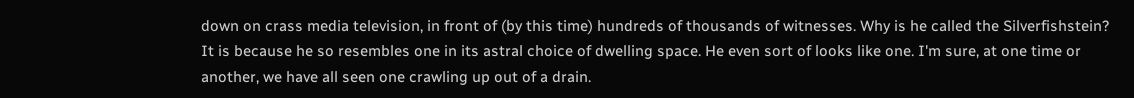down on crass media television, in front of (by this time) hundreds of thousands of witnesses. Why is he called the Silverfishstein? It is because he so resembles one in its astral choice of dwelling space. He even sort of looks like one. I'm sure, at one time or another, we have all seen one crawling up out of a drain.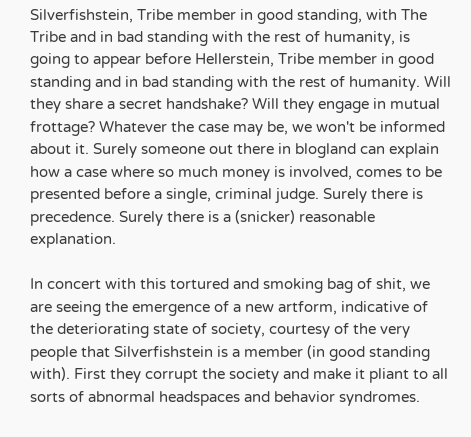Silverfishstein, Tribe member in good standing, with The Tribe and in bad standing with the rest of humanity, is going to appear before Hellerstein, Tribe member in good standing and in bad standing with the rest of humanity. Will they share a secret handshake? Will they engage in mutual frottage? Whatever the case may be, we won't be informed about it. Surely someone out there in blogland can explain how a case where so much money is involved, comes to be presented before a single, criminal judge. Surely there is precedence. Surely there is a (snicker) reasonable explanation.

In concert with this tortured and smoking bag of shit, we are seeing the emergence of a new artform, indicative of the deteriorating state of society, courtesy of the very people that Silverfishstein is a member (in good standing with). First they corrupt the society and make it pliant to all sorts of abnormal headspaces and behavior syndromes.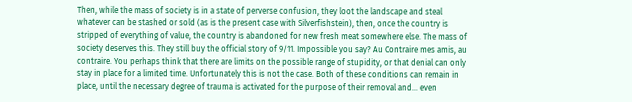Then, while the mass of society is in a state of perverse confusion, they loot the landscape and steal whatever can be stashed or sold (as is the present case with Silverfishstein), then, once the country is stripped of everything of value, the country is abandoned for new fresh meat somewhere else. The mass of society deserves this. They still buy the official story of 9/11. Impossible you say? Au Contraire mes amis, au contraire. You perhaps think that there are limits on the possible range of stupidity, or that denial can only stay in place for a limited time. Unfortunately this is not the case. Both of these conditions can remain in place, until the necessary degree of trauma is activated for the purpose of their removal and... even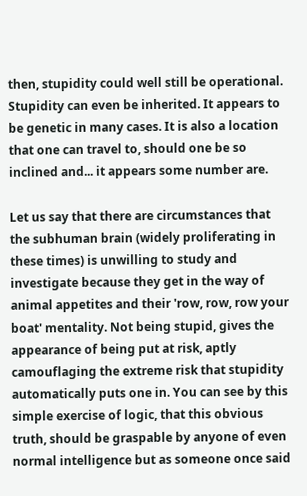then, stupidity could well still be operational. Stupidity can even be inherited. It appears to be genetic in many cases. It is also a location that one can travel to, should one be so inclined and... it appears some number are.

Let us say that there are circumstances that the subhuman brain (widely proliferating in these times) is unwilling to study and investigate because they get in the way of animal appetites and their 'row, row, row your boat' mentality. Not being stupid, gives the appearance of being put at risk, aptly camouflaging the extreme risk that stupidity automatically puts one in. You can see by this simple exercise of logic, that this obvious truth, should be graspable by anyone of even normal intelligence but as someone once said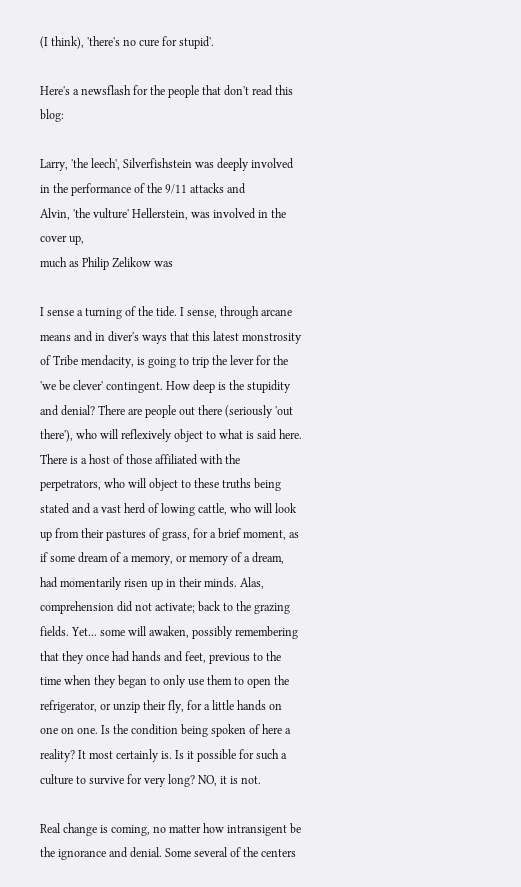(I think), 'there's no cure for stupid'.

Here's a newsflash for the people that don't read this blog:

Larry, 'the leech', Silverfishstein was deeply involved in the performance of the 9/11 attacks and
Alvin, 'the vulture' Hellerstein, was involved in the cover up,
much as Philip Zelikow was

I sense a turning of the tide. I sense, through arcane means and in diver's ways that this latest monstrosity of Tribe mendacity, is going to trip the lever for the 'we be clever' contingent. How deep is the stupidity and denial? There are people out there (seriously 'out there'), who will reflexively object to what is said here. There is a host of those affiliated with the perpetrators, who will object to these truths being stated and a vast herd of lowing cattle, who will look up from their pastures of grass, for a brief moment, as if some dream of a memory, or memory of a dream, had momentarily risen up in their minds. Alas, comprehension did not activate; back to the grazing fields. Yet... some will awaken, possibly remembering that they once had hands and feet, previous to the time when they began to only use them to open the refrigerator, or unzip their fly, for a little hands on one on one. Is the condition being spoken of here a reality? It most certainly is. Is it possible for such a culture to survive for very long? NO, it is not.

Real change is coming, no matter how intransigent be the ignorance and denial. Some several of the centers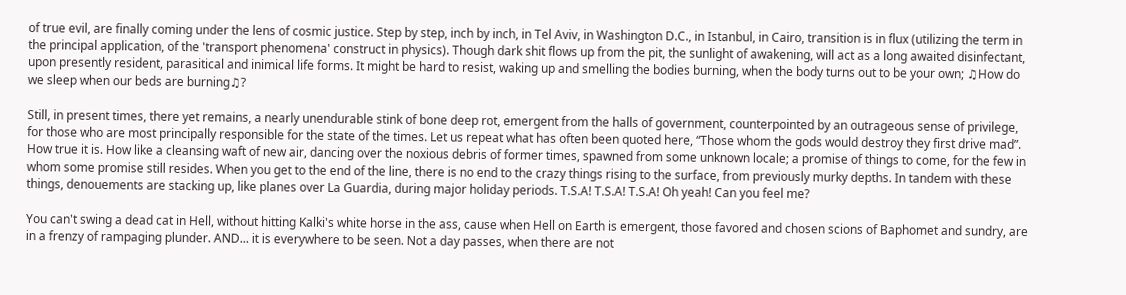of true evil, are finally coming under the lens of cosmic justice. Step by step, inch by inch, in Tel Aviv, in Washington D.C., in Istanbul, in Cairo, transition is in flux (utilizing the term in the principal application, of the 'transport phenomena' construct in physics). Though dark shit flows up from the pit, the sunlight of awakening, will act as a long awaited disinfectant, upon presently resident, parasitical and inimical life forms. It might be hard to resist, waking up and smelling the bodies burning, when the body turns out to be your own; ♫How do we sleep when our beds are burning♫?

Still, in present times, there yet remains, a nearly unendurable stink of bone deep rot, emergent from the halls of government, counterpointed by an outrageous sense of privilege, for those who are most principally responsible for the state of the times. Let us repeat what has often been quoted here, “Those whom the gods would destroy they first drive mad”. How true it is. How like a cleansing waft of new air, dancing over the noxious debris of former times, spawned from some unknown locale; a promise of things to come, for the few in whom some promise still resides. When you get to the end of the line, there is no end to the crazy things rising to the surface, from previously murky depths. In tandem with these things, denouements are stacking up, like planes over La Guardia, during major holiday periods. T.S.A! T.S.A! T.S.A! Oh yeah! Can you feel me?

You can't swing a dead cat in Hell, without hitting Kalki's white horse in the ass, cause when Hell on Earth is emergent, those favored and chosen scions of Baphomet and sundry, are in a frenzy of rampaging plunder. AND... it is everywhere to be seen. Not a day passes, when there are not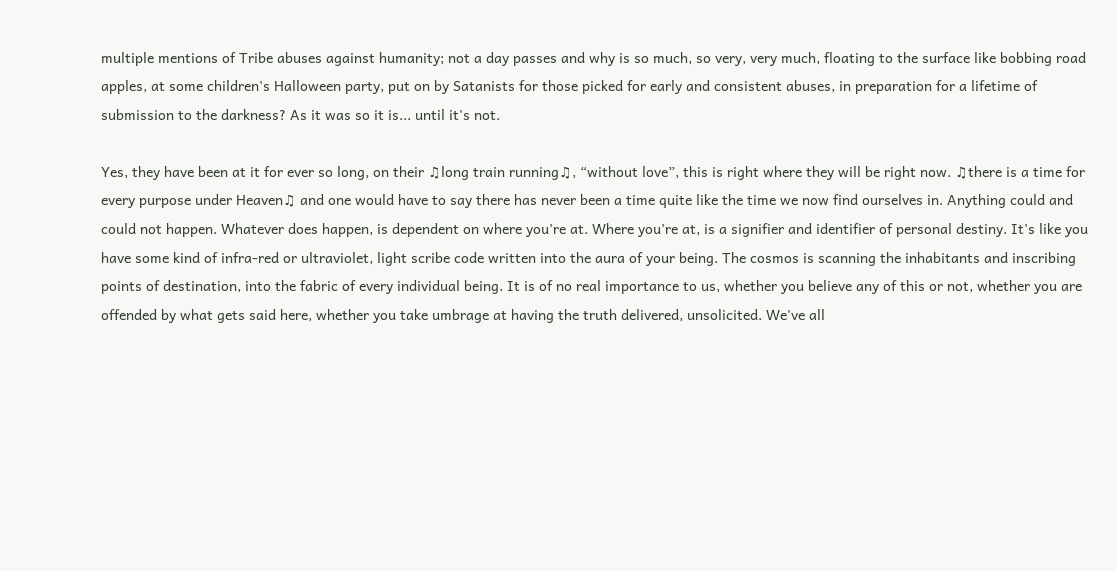multiple mentions of Tribe abuses against humanity; not a day passes and why is so much, so very, very much, floating to the surface like bobbing road apples, at some children's Halloween party, put on by Satanists for those picked for early and consistent abuses, in preparation for a lifetime of submission to the darkness? As it was so it is... until it's not.

Yes, they have been at it for ever so long, on their ♫long train running♫, “without love”, this is right where they will be right now. ♫there is a time for every purpose under Heaven♫ and one would have to say there has never been a time quite like the time we now find ourselves in. Anything could and could not happen. Whatever does happen, is dependent on where you're at. Where you're at, is a signifier and identifier of personal destiny. It's like you have some kind of infra-red or ultraviolet, light scribe code written into the aura of your being. The cosmos is scanning the inhabitants and inscribing points of destination, into the fabric of every individual being. It is of no real importance to us, whether you believe any of this or not, whether you are offended by what gets said here, whether you take umbrage at having the truth delivered, unsolicited. We've all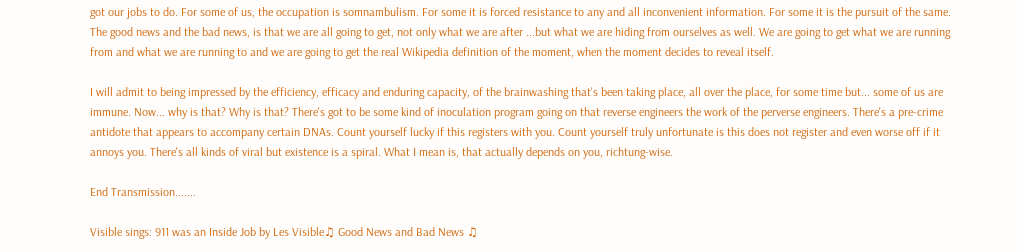got our jobs to do. For some of us, the occupation is somnambulism. For some it is forced resistance to any and all inconvenient information. For some it is the pursuit of the same. The good news and the bad news, is that we are all going to get, not only what we are after ...but what we are hiding from ourselves as well. We are going to get what we are running from and what we are running to and we are going to get the real Wikipedia definition of the moment, when the moment decides to reveal itself.

I will admit to being impressed by the efficiency, efficacy and enduring capacity, of the brainwashing that's been taking place, all over the place, for some time but... some of us are immune. Now... why is that? Why is that? There's got to be some kind of inoculation program going on that reverse engineers the work of the perverse engineers. There's a pre-crime antidote that appears to accompany certain DNAs. Count yourself lucky if this registers with you. Count yourself truly unfortunate is this does not register and even worse off if it annoys you. There's all kinds of viral but existence is a spiral. What I mean is, that actually depends on you, richtung-wise.

End Transmission.......

Visible sings: 911 was an Inside Job by Les Visible♫ Good News and Bad News ♫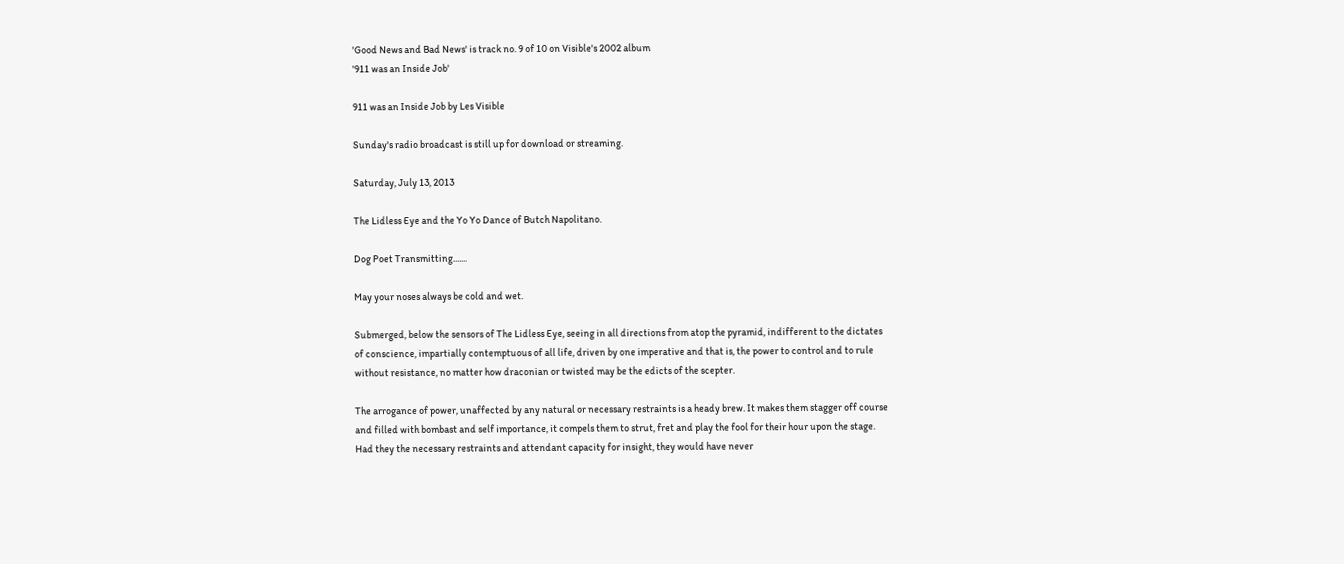'Good News and Bad News' is track no. 9 of 10 on Visible's 2002 album
'911 was an Inside Job'

911 was an Inside Job by Les Visible

Sunday's radio broadcast is still up for download or streaming.

Saturday, July 13, 2013

The Lidless Eye and the Yo Yo Dance of Butch Napolitano.

Dog Poet Transmitting.......

May your noses always be cold and wet.

Submerged, below the sensors of The Lidless Eye, seeing in all directions from atop the pyramid, indifferent to the dictates of conscience, impartially contemptuous of all life, driven by one imperative and that is, the power to control and to rule without resistance, no matter how draconian or twisted may be the edicts of the scepter.

The arrogance of power, unaffected by any natural or necessary restraints is a heady brew. It makes them stagger off course and filled with bombast and self importance, it compels them to strut, fret and play the fool for their hour upon the stage. Had they the necessary restraints and attendant capacity for insight, they would have never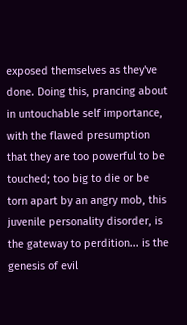exposed themselves as they've done. Doing this, prancing about in untouchable self importance, with the flawed presumption that they are too powerful to be touched; too big to die or be torn apart by an angry mob, this juvenile personality disorder, is the gateway to perdition... is the genesis of evil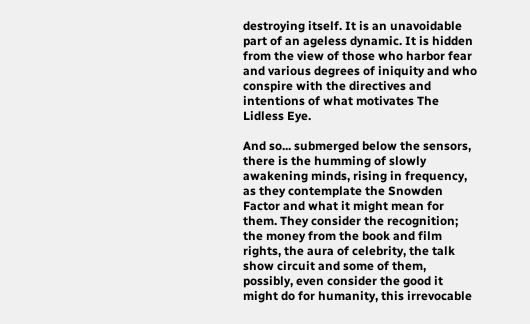destroying itself. It is an unavoidable part of an ageless dynamic. It is hidden from the view of those who harbor fear and various degrees of iniquity and who conspire with the directives and intentions of what motivates The Lidless Eye.

And so... submerged below the sensors, there is the humming of slowly awakening minds, rising in frequency, as they contemplate the Snowden Factor and what it might mean for them. They consider the recognition; the money from the book and film rights, the aura of celebrity, the talk show circuit and some of them, possibly, even consider the good it might do for humanity, this irrevocable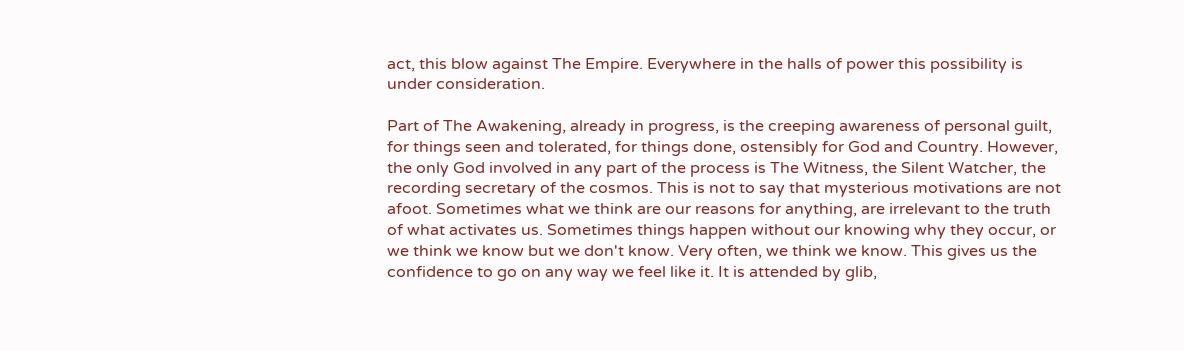act, this blow against The Empire. Everywhere in the halls of power this possibility is under consideration.

Part of The Awakening, already in progress, is the creeping awareness of personal guilt, for things seen and tolerated, for things done, ostensibly for God and Country. However, the only God involved in any part of the process is The Witness, the Silent Watcher, the recording secretary of the cosmos. This is not to say that mysterious motivations are not afoot. Sometimes what we think are our reasons for anything, are irrelevant to the truth of what activates us. Sometimes things happen without our knowing why they occur, or we think we know but we don't know. Very often, we think we know. This gives us the confidence to go on any way we feel like it. It is attended by glib,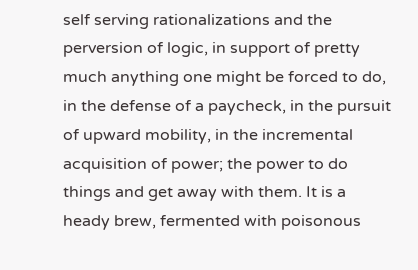self serving rationalizations and the perversion of logic, in support of pretty much anything one might be forced to do, in the defense of a paycheck, in the pursuit of upward mobility, in the incremental acquisition of power; the power to do things and get away with them. It is a heady brew, fermented with poisonous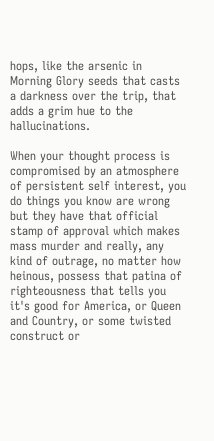hops, like the arsenic in Morning Glory seeds that casts a darkness over the trip, that adds a grim hue to the hallucinations.

When your thought process is compromised by an atmosphere of persistent self interest, you do things you know are wrong but they have that official stamp of approval which makes mass murder and really, any kind of outrage, no matter how heinous, possess that patina of righteousness that tells you it's good for America, or Queen and Country, or some twisted construct or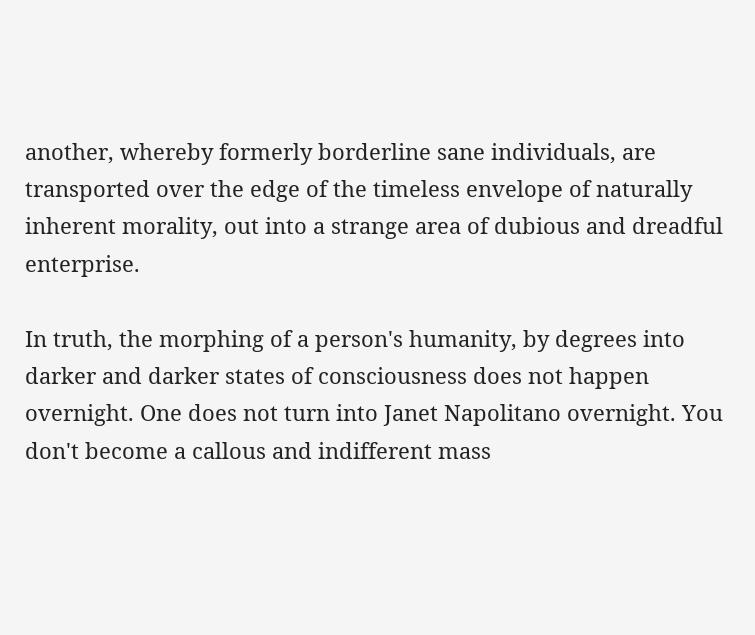another, whereby formerly borderline sane individuals, are transported over the edge of the timeless envelope of naturally inherent morality, out into a strange area of dubious and dreadful enterprise.

In truth, the morphing of a person's humanity, by degrees into darker and darker states of consciousness does not happen overnight. One does not turn into Janet Napolitano overnight. You don't become a callous and indifferent mass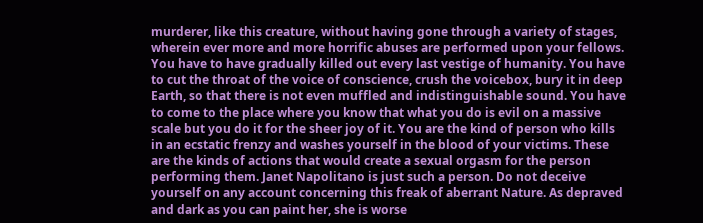murderer, like this creature, without having gone through a variety of stages, wherein ever more and more horrific abuses are performed upon your fellows. You have to have gradually killed out every last vestige of humanity. You have to cut the throat of the voice of conscience, crush the voicebox, bury it in deep Earth, so that there is not even muffled and indistinguishable sound. You have to come to the place where you know that what you do is evil on a massive scale but you do it for the sheer joy of it. You are the kind of person who kills in an ecstatic frenzy and washes yourself in the blood of your victims. These are the kinds of actions that would create a sexual orgasm for the person performing them. Janet Napolitano is just such a person. Do not deceive yourself on any account concerning this freak of aberrant Nature. As depraved and dark as you can paint her, she is worse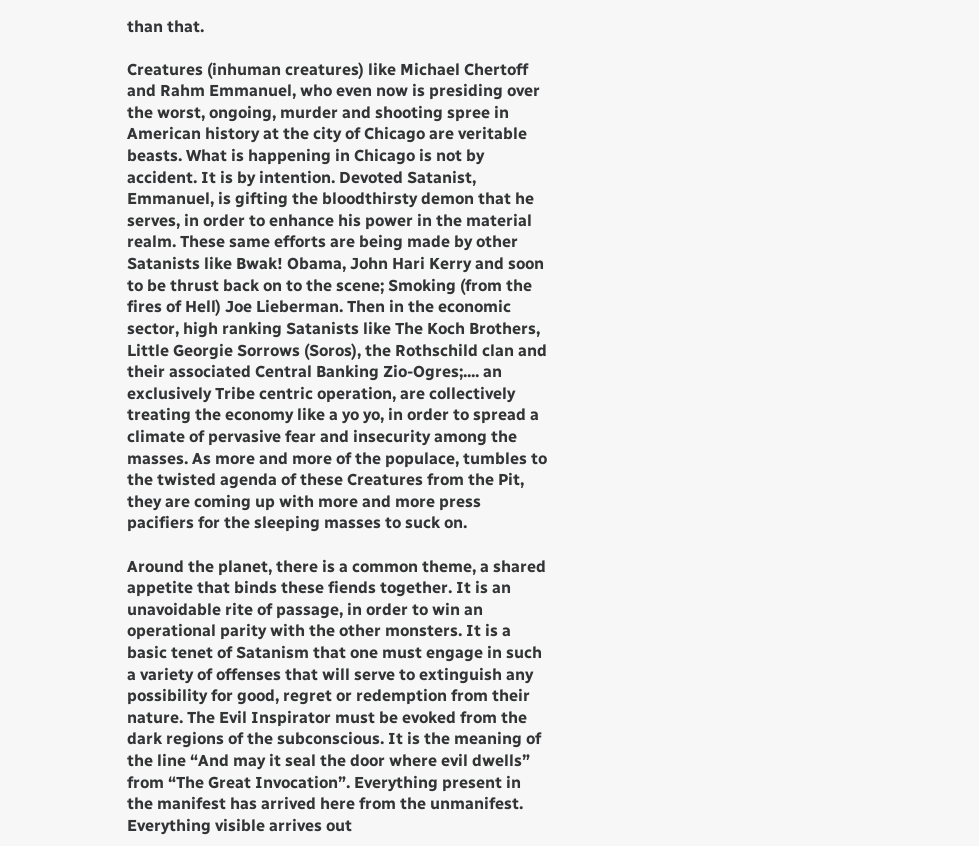than that.

Creatures (inhuman creatures) like Michael Chertoff and Rahm Emmanuel, who even now is presiding over the worst, ongoing, murder and shooting spree in American history at the city of Chicago are veritable beasts. What is happening in Chicago is not by accident. It is by intention. Devoted Satanist, Emmanuel, is gifting the bloodthirsty demon that he serves, in order to enhance his power in the material realm. These same efforts are being made by other Satanists like Bwak! Obama, John Hari Kerry and soon to be thrust back on to the scene; Smoking (from the fires of Hell) Joe Lieberman. Then in the economic sector, high ranking Satanists like The Koch Brothers, Little Georgie Sorrows (Soros), the Rothschild clan and their associated Central Banking Zio-Ogres;.... an exclusively Tribe centric operation, are collectively treating the economy like a yo yo, in order to spread a climate of pervasive fear and insecurity among the masses. As more and more of the populace, tumbles to the twisted agenda of these Creatures from the Pit, they are coming up with more and more press pacifiers for the sleeping masses to suck on.

Around the planet, there is a common theme, a shared appetite that binds these fiends together. It is an unavoidable rite of passage, in order to win an operational parity with the other monsters. It is a basic tenet of Satanism that one must engage in such a variety of offenses that will serve to extinguish any possibility for good, regret or redemption from their nature. The Evil Inspirator must be evoked from the dark regions of the subconscious. It is the meaning of the line “And may it seal the door where evil dwells” from “The Great Invocation”. Everything present in the manifest has arrived here from the unmanifest. Everything visible arrives out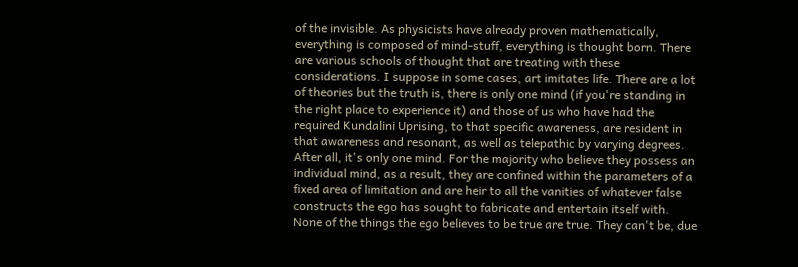of the invisible. As physicists have already proven mathematically, everything is composed of mind-stuff, everything is thought born. There are various schools of thought that are treating with these considerations. I suppose in some cases, art imitates life. There are a lot of theories but the truth is, there is only one mind (if you're standing in the right place to experience it) and those of us who have had the required Kundalini Uprising, to that specific awareness, are resident in that awareness and resonant, as well as telepathic by varying degrees. After all, it's only one mind. For the majority who believe they possess an individual mind, as a result, they are confined within the parameters of a fixed area of limitation and are heir to all the vanities of whatever false constructs the ego has sought to fabricate and entertain itself with. None of the things the ego believes to be true are true. They can't be, due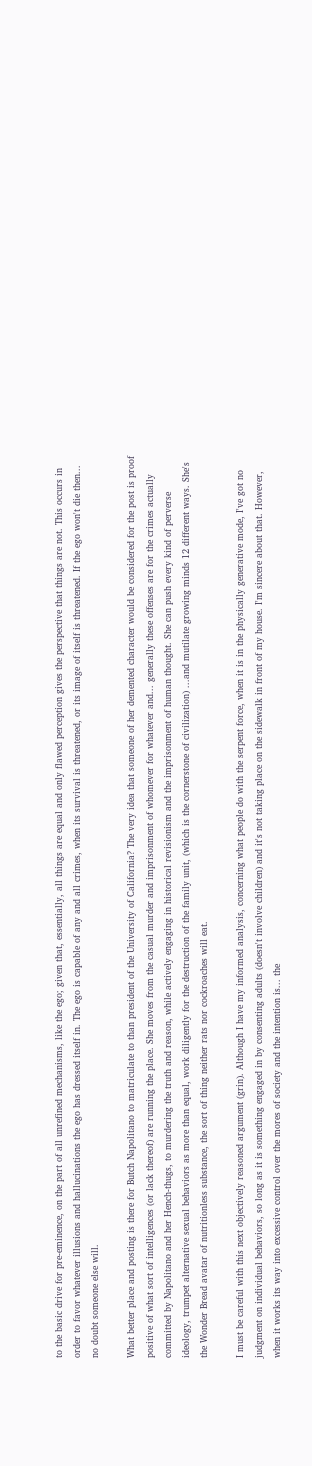to the basic drive for pre-eminence, on the part of all unrefined mechanisms, like the ego; given that, essentially, all things are equal and only flawed perception gives the perspective that things are not. This occurs in order to favor whatever illusions and hallucinations the ego has dressed itself in. The ego is capable of any and all crimes, when its survival is threatened, or its image of itself is threatened. If the ego won't die then... no doubt someone else will.

What better place and posting is there for Butch Napolitano to matriculate to than president of the University of California? The very idea that someone of her demented character would be considered for the post is proof positive of what sort of intelligences (or lack thereof) are running the place. She moves from the casual murder and imprisonment of whomever for whatever and... generally these offenses are for the crimes actually committed by Napolitano and her Hench-thugs, to murdering the truth and reason, while actively engaging in historical revisionism and the imprisonment of human thought. She can push every kind of perverse ideology, trumpet alternative sexual behaviors as more than equal, work diligently for the destruction of the family unit, (which is the cornerstone of civilization) ...and mutilate growing minds 12 different ways. She's the Wonder Bread avatar of nutritionless substance, the sort of thing neither rats nor cockroaches will eat.

I must be careful with this next objectively reasoned argument (grin). Although I have my informed analysis, concerning what people do with the serpent force, when it is in the physically generative mode, I've got no judgment on individual behaviors, so long as it is something engaged in by consenting adults (doesn't involve children) and it's not taking place on the sidewalk in front of my house. I'm sincere about that. However, when it works its way into excessive control over the mores of society and the intention is... the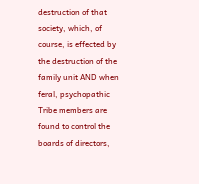destruction of that society, which, of course, is effected by the destruction of the family unit AND when feral, psychopathic Tribe members are found to control the boards of directors,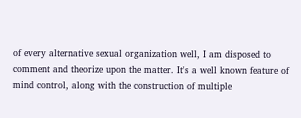of every alternative sexual organization well, I am disposed to comment and theorize upon the matter. It's a well known feature of mind control, along with the construction of multiple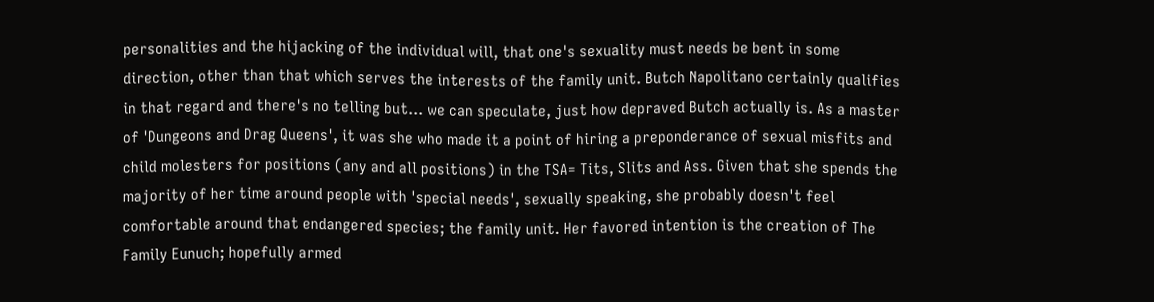personalities and the hijacking of the individual will, that one's sexuality must needs be bent in some direction, other than that which serves the interests of the family unit. Butch Napolitano certainly qualifies in that regard and there's no telling but... we can speculate, just how depraved Butch actually is. As a master of 'Dungeons and Drag Queens', it was she who made it a point of hiring a preponderance of sexual misfits and child molesters for positions (any and all positions) in the TSA= Tits, Slits and Ass. Given that she spends the majority of her time around people with 'special needs', sexually speaking, she probably doesn't feel comfortable around that endangered species; the family unit. Her favored intention is the creation of The Family Eunuch; hopefully armed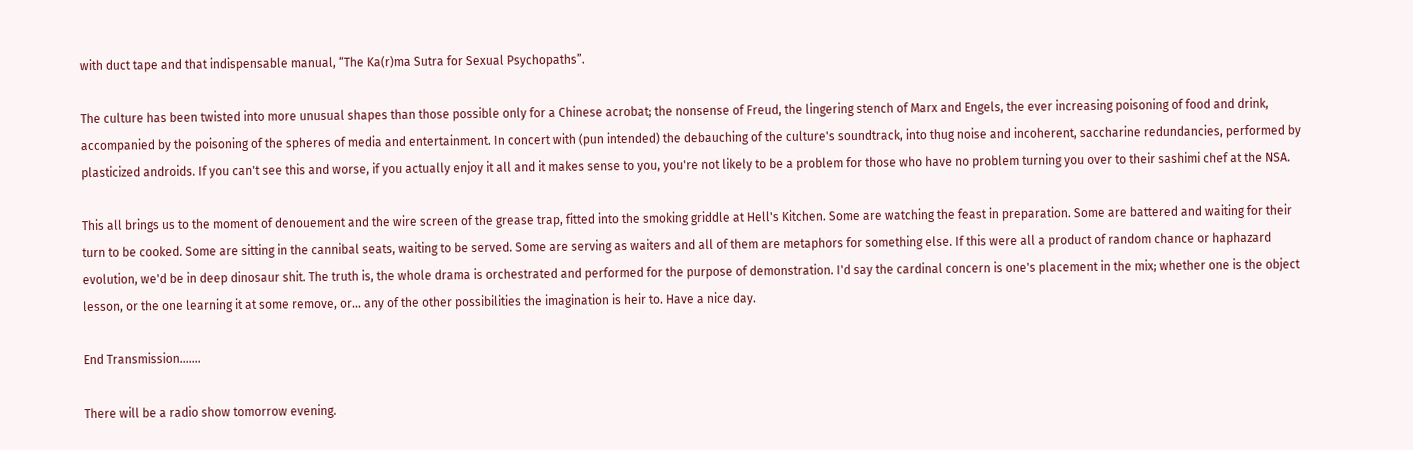with duct tape and that indispensable manual, “The Ka(r)ma Sutra for Sexual Psychopaths”.

The culture has been twisted into more unusual shapes than those possible only for a Chinese acrobat; the nonsense of Freud, the lingering stench of Marx and Engels, the ever increasing poisoning of food and drink, accompanied by the poisoning of the spheres of media and entertainment. In concert with (pun intended) the debauching of the culture's soundtrack, into thug noise and incoherent, saccharine redundancies, performed by plasticized androids. If you can't see this and worse, if you actually enjoy it all and it makes sense to you, you're not likely to be a problem for those who have no problem turning you over to their sashimi chef at the NSA.

This all brings us to the moment of denouement and the wire screen of the grease trap, fitted into the smoking griddle at Hell's Kitchen. Some are watching the feast in preparation. Some are battered and waiting for their turn to be cooked. Some are sitting in the cannibal seats, waiting to be served. Some are serving as waiters and all of them are metaphors for something else. If this were all a product of random chance or haphazard evolution, we'd be in deep dinosaur shit. The truth is, the whole drama is orchestrated and performed for the purpose of demonstration. I'd say the cardinal concern is one's placement in the mix; whether one is the object lesson, or the one learning it at some remove, or... any of the other possibilities the imagination is heir to. Have a nice day.

End Transmission.......

There will be a radio show tomorrow evening.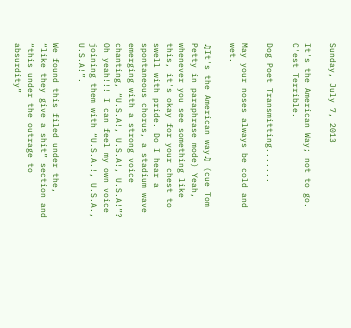Sunday, July 7, 2013

It's the American Way; not to go. C'est Terrible.

Dog Poet Transmitting.......

May your noses always be cold and wet.

♫It's the American way♫ (cue Tom Petty in paraphrase mode) Yeah, whenever you see something like this, it's okay for your chest to swell with pride. Do I hear a spontaneous chorus, a stadium wave emerging with a strong voice chanting, “U.S.A!, U.S.A!, U.S.A!”? Oh yeah!!! I can feel my own voice joining them with “U.S.A.!, U.S.A., U.S.A!”.

We found this filed under the, “like they give a shit” section and “this under the outrage to absurdity”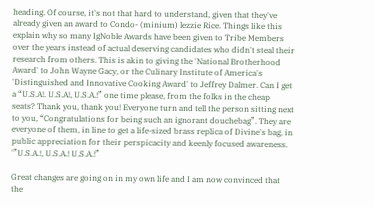heading. Of course, it's not that hard to understand, given that they've already given an award to Condo- (minium) lezzie Rice. Things like this explain why so many IgNoble Awards have been given to Tribe Members over the years instead of actual deserving candidates who didn't steal their research from others. This is akin to giving the 'National Brotherhood Award' to John Wayne Gacy, or the Culinary Institute of America's 'Distinguished and Innovative Cooking Award' to Jeffrey Dalmer. Can I get a “U.S.A!. U.S.A!, U.S.A.!” one time please, from the folks in the cheap seats? Thank you, thank you! Everyone turn and tell the person sitting next to you, “Congratulations for being such an ignorant douchebag”. They are everyone of them, in line to get a life-sized brass replica of Divine's bag, in public appreciation for their perspicacity and keenly focused awareness. '”U.S.A.!, U.S.A.! U.S.A.!”

Great changes are going on in my own life and I am now convinced that the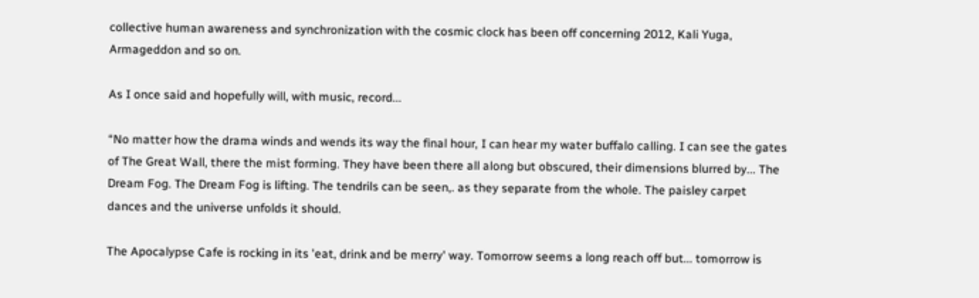collective human awareness and synchronization with the cosmic clock has been off concerning 2012, Kali Yuga, Armageddon and so on.

As I once said and hopefully will, with music, record...

“No matter how the drama winds and wends its way the final hour, I can hear my water buffalo calling. I can see the gates of The Great Wall, there the mist forming. They have been there all along but obscured, their dimensions blurred by... The Dream Fog. The Dream Fog is lifting. The tendrils can be seen,. as they separate from the whole. The paisley carpet dances and the universe unfolds it should.

The Apocalypse Cafe is rocking in its 'eat, drink and be merry' way. Tomorrow seems a long reach off but... tomorrow is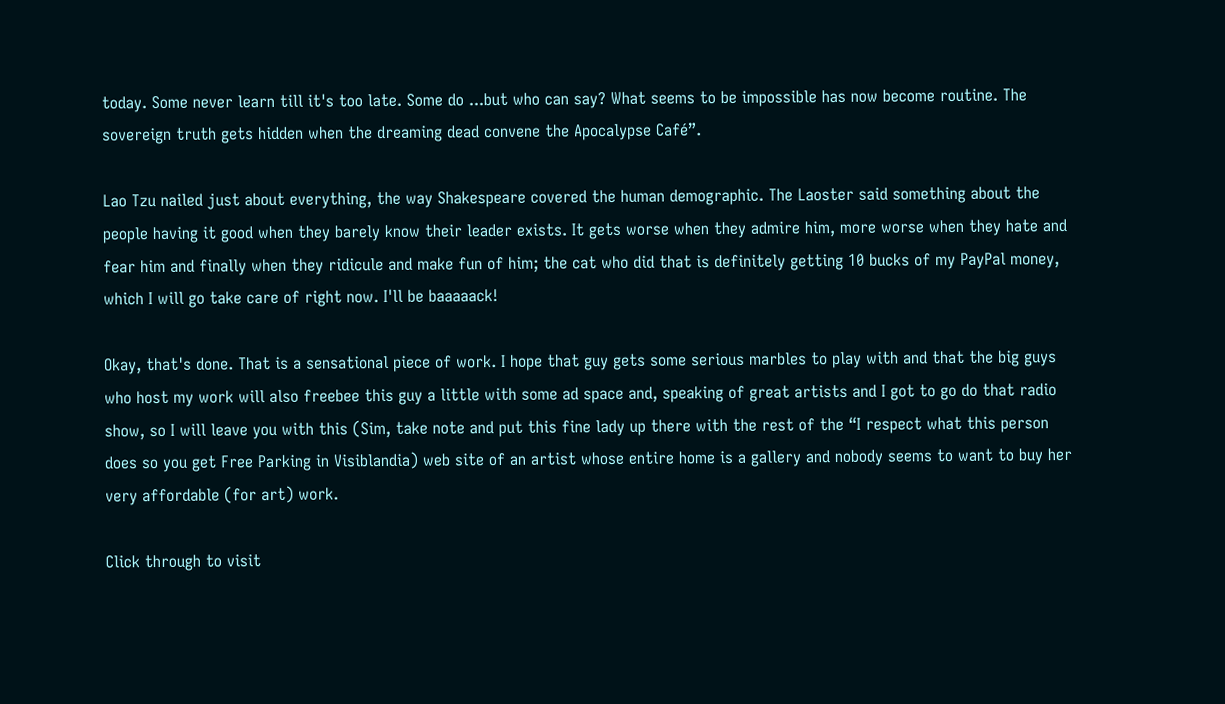today. Some never learn till it's too late. Some do ...but who can say? What seems to be impossible has now become routine. The sovereign truth gets hidden when the dreaming dead convene the Apocalypse Café”.

Lao Tzu nailed just about everything, the way Shakespeare covered the human demographic. The Laoster said something about the people having it good when they barely know their leader exists. It gets worse when they admire him, more worse when they hate and fear him and finally when they ridicule and make fun of him; the cat who did that is definitely getting 10 bucks of my PayPal money, which I will go take care of right now. I'll be baaaaack!

Okay, that's done. That is a sensational piece of work. I hope that guy gets some serious marbles to play with and that the big guys who host my work will also freebee this guy a little with some ad space and, speaking of great artists and I got to go do that radio show, so I will leave you with this (Sim, take note and put this fine lady up there with the rest of the “I respect what this person does so you get Free Parking in Visiblandia) web site of an artist whose entire home is a gallery and nobody seems to want to buy her very affordable (for art) work.

Click through to visit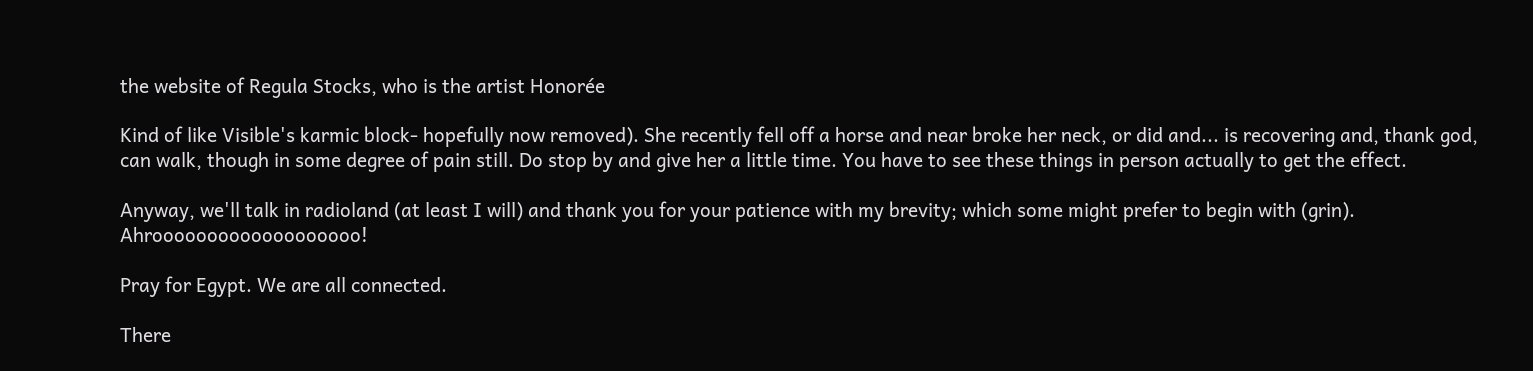the website of Regula Stocks, who is the artist Honorée

Kind of like Visible's karmic block- hopefully now removed). She recently fell off a horse and near broke her neck, or did and... is recovering and, thank god, can walk, though in some degree of pain still. Do stop by and give her a little time. You have to see these things in person actually to get the effect.

Anyway, we'll talk in radioland (at least I will) and thank you for your patience with my brevity; which some might prefer to begin with (grin). Ahrooooooooooooooooooo!

Pray for Egypt. We are all connected.

There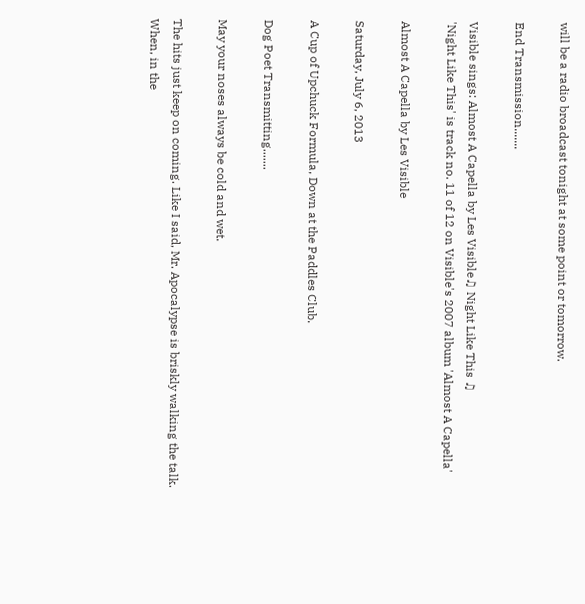will be a radio broadcast tonight at some point or tomorrow.

End Transmission.......

Visible sings: Almost A Capella by Les Visible♫ Night Like This ♫
'Night Like This' is track no. 11 of 12 on Visible's 2007 album 'Almost A Capella'

Almost A Capella by Les Visible

Saturday, July 6, 2013

A Cup of Upchuck Formula, Down at the Paddles Club.

Dog Poet Transmitting.......

May your noses always be cold and wet.

The hits just keep on coming. Like I said, Mr. Apocalypse is briskly walking the talk. When, in the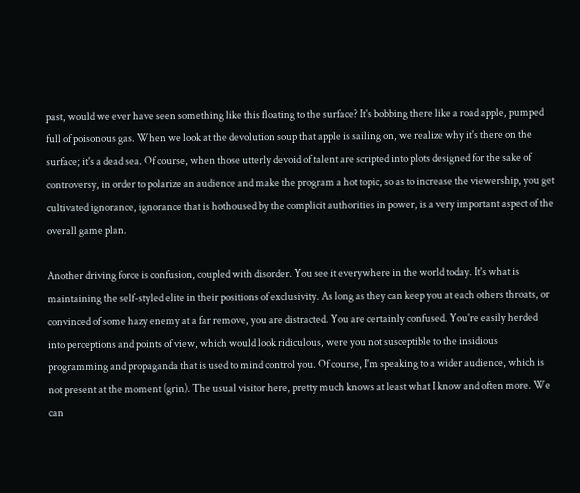past, would we ever have seen something like this floating to the surface? It's bobbing there like a road apple, pumped full of poisonous gas. When we look at the devolution soup that apple is sailing on, we realize why it's there on the surface; it's a dead sea. Of course, when those utterly devoid of talent are scripted into plots designed for the sake of controversy, in order to polarize an audience and make the program a hot topic, so as to increase the viewership, you get cultivated ignorance, ignorance that is hothoused by the complicit authorities in power, is a very important aspect of the overall game plan.

Another driving force is confusion, coupled with disorder. You see it everywhere in the world today. It's what is maintaining the self-styled elite in their positions of exclusivity. As long as they can keep you at each others throats, or convinced of some hazy enemy at a far remove, you are distracted. You are certainly confused. You're easily herded into perceptions and points of view, which would look ridiculous, were you not susceptible to the insidious programming and propaganda that is used to mind control you. Of course, I'm speaking to a wider audience, which is not present at the moment (grin). The usual visitor here, pretty much knows at least what I know and often more. We can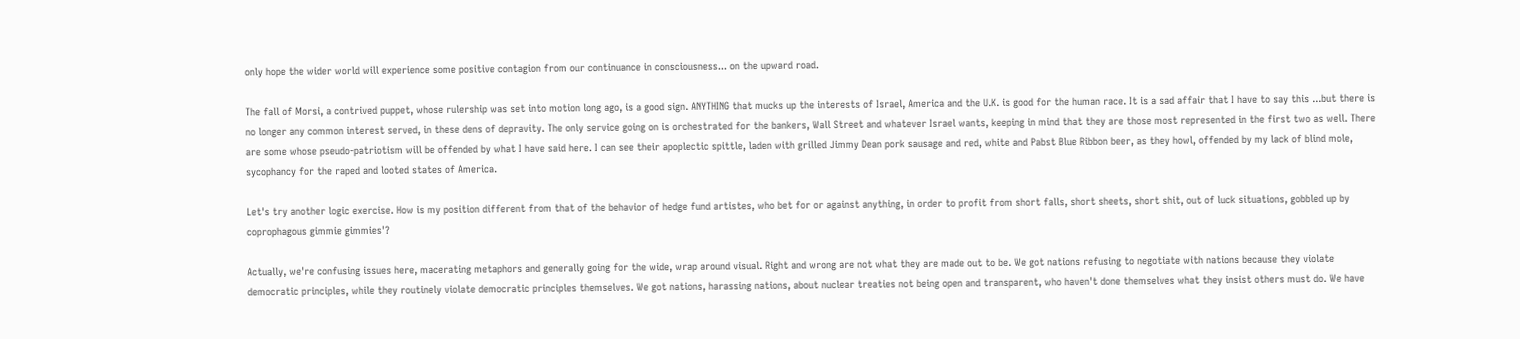only hope the wider world will experience some positive contagion from our continuance in consciousness... on the upward road.

The fall of Morsi, a contrived puppet, whose rulership was set into motion long ago, is a good sign. ANYTHING that mucks up the interests of Israel, America and the U.K. is good for the human race. It is a sad affair that I have to say this ...but there is no longer any common interest served, in these dens of depravity. The only service going on is orchestrated for the bankers, Wall Street and whatever Israel wants, keeping in mind that they are those most represented in the first two as well. There are some whose pseudo-patriotism will be offended by what I have said here. I can see their apoplectic spittle, laden with grilled Jimmy Dean pork sausage and red, white and Pabst Blue Ribbon beer, as they howl, offended by my lack of blind mole, sycophancy for the raped and looted states of America.

Let's try another logic exercise. How is my position different from that of the behavior of hedge fund artistes, who bet for or against anything, in order to profit from short falls, short sheets, short shit, out of luck situations, gobbled up by coprophagous gimmie gimmies'?

Actually, we're confusing issues here, macerating metaphors and generally going for the wide, wrap around visual. Right and wrong are not what they are made out to be. We got nations refusing to negotiate with nations because they violate democratic principles, while they routinely violate democratic principles themselves. We got nations, harassing nations, about nuclear treaties not being open and transparent, who haven't done themselves what they insist others must do. We have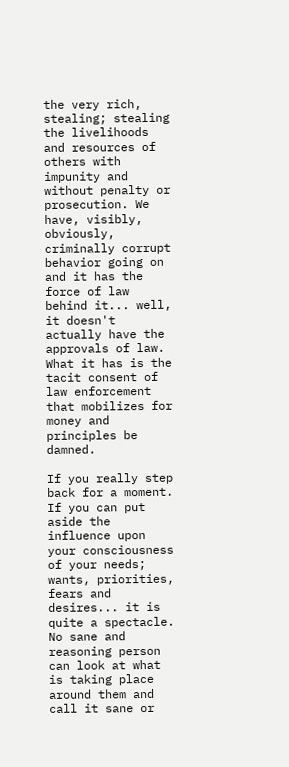the very rich, stealing; stealing the livelihoods and resources of others with impunity and without penalty or prosecution. We have, visibly, obviously, criminally corrupt behavior going on and it has the force of law behind it... well, it doesn't actually have the approvals of law. What it has is the tacit consent of law enforcement that mobilizes for money and principles be damned.

If you really step back for a moment. If you can put aside the influence upon your consciousness of your needs; wants, priorities, fears and desires... it is quite a spectacle. No sane and reasoning person can look at what is taking place around them and call it sane or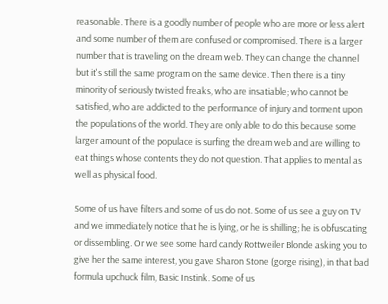reasonable. There is a goodly number of people who are more or less alert and some number of them are confused or compromised. There is a larger number that is traveling on the dream web. They can change the channel but it's still the same program on the same device. Then there is a tiny minority of seriously twisted freaks, who are insatiable; who cannot be satisfied, who are addicted to the performance of injury and torment upon the populations of the world. They are only able to do this because some larger amount of the populace is surfing the dream web and are willing to eat things whose contents they do not question. That applies to mental as well as physical food.

Some of us have filters and some of us do not. Some of us see a guy on TV and we immediately notice that he is lying, or he is shilling; he is obfuscating or dissembling. Or we see some hard candy Rottweiler Blonde asking you to give her the same interest, you gave Sharon Stone (gorge rising), in that bad formula upchuck film, Basic Instink. Some of us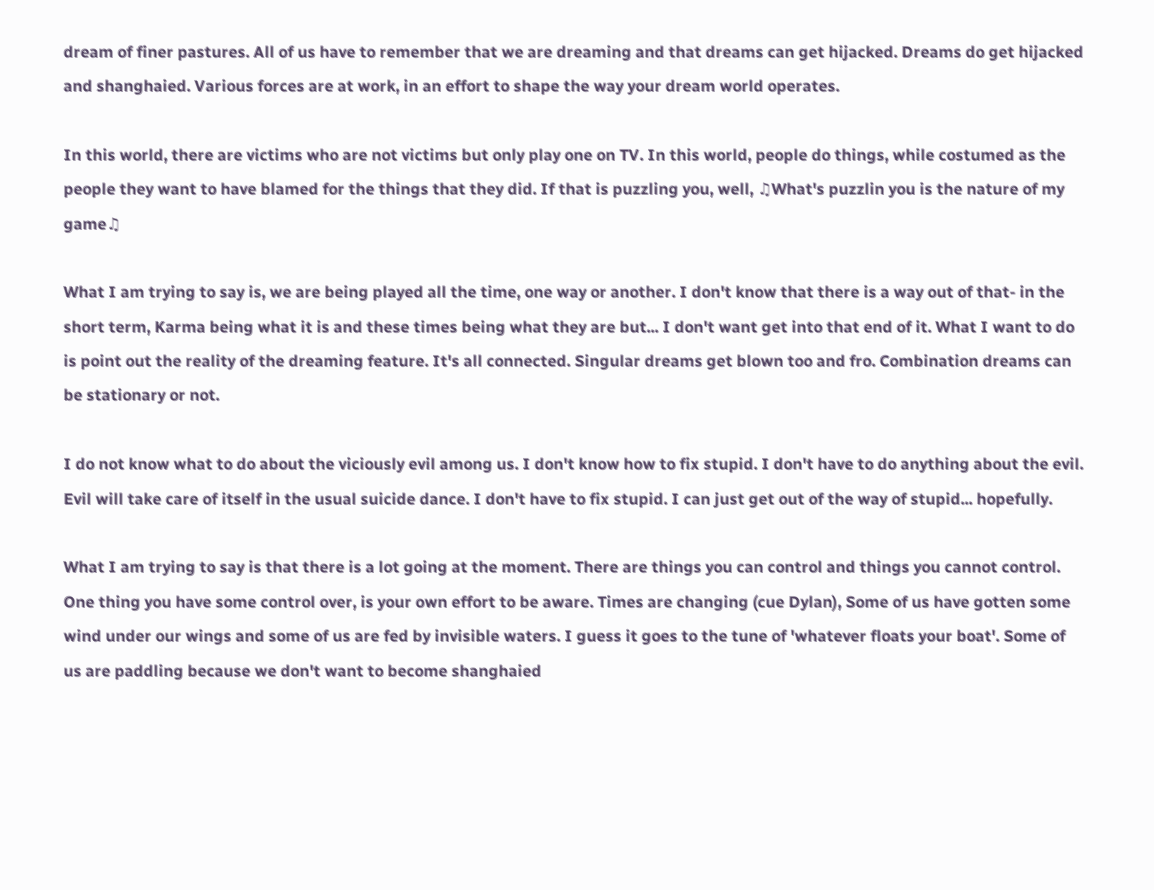dream of finer pastures. All of us have to remember that we are dreaming and that dreams can get hijacked. Dreams do get hijacked and shanghaied. Various forces are at work, in an effort to shape the way your dream world operates.

In this world, there are victims who are not victims but only play one on TV. In this world, people do things, while costumed as the people they want to have blamed for the things that they did. If that is puzzling you, well, ♫What's puzzlin you is the nature of my game♫

What I am trying to say is, we are being played all the time, one way or another. I don't know that there is a way out of that- in the short term, Karma being what it is and these times being what they are but... I don't want get into that end of it. What I want to do is point out the reality of the dreaming feature. It's all connected. Singular dreams get blown too and fro. Combination dreams can be stationary or not.

I do not know what to do about the viciously evil among us. I don't know how to fix stupid. I don't have to do anything about the evil. Evil will take care of itself in the usual suicide dance. I don't have to fix stupid. I can just get out of the way of stupid... hopefully.

What I am trying to say is that there is a lot going at the moment. There are things you can control and things you cannot control. One thing you have some control over, is your own effort to be aware. Times are changing (cue Dylan), Some of us have gotten some wind under our wings and some of us are fed by invisible waters. I guess it goes to the tune of 'whatever floats your boat'. Some of us are paddling because we don't want to become shanghaied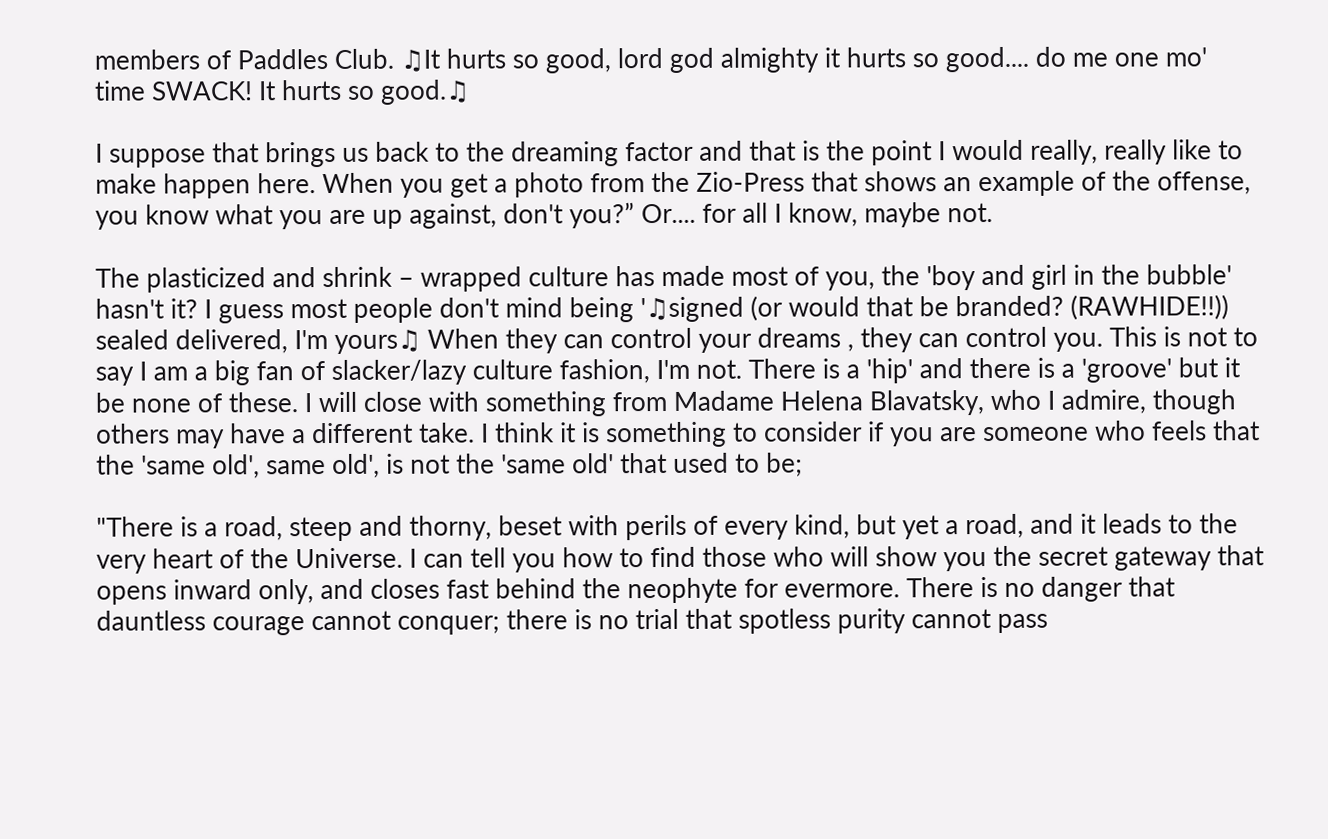members of Paddles Club. ♫It hurts so good, lord god almighty it hurts so good.... do me one mo' time SWACK! It hurts so good.♫

I suppose that brings us back to the dreaming factor and that is the point I would really, really like to make happen here. When you get a photo from the Zio-Press that shows an example of the offense, you know what you are up against, don't you?” Or.... for all I know, maybe not.

The plasticized and shrink – wrapped culture has made most of you, the 'boy and girl in the bubble' hasn't it? I guess most people don't mind being '♫signed (or would that be branded? (RAWHIDE!!)) sealed delivered, I'm yours♫ When they can control your dreams , they can control you. This is not to say I am a big fan of slacker/lazy culture fashion, I'm not. There is a 'hip' and there is a 'groove' but it be none of these. I will close with something from Madame Helena Blavatsky, who I admire, though others may have a different take. I think it is something to consider if you are someone who feels that the 'same old', same old', is not the 'same old' that used to be;

"There is a road, steep and thorny, beset with perils of every kind, but yet a road, and it leads to the very heart of the Universe. I can tell you how to find those who will show you the secret gateway that opens inward only, and closes fast behind the neophyte for evermore. There is no danger that dauntless courage cannot conquer; there is no trial that spotless purity cannot pass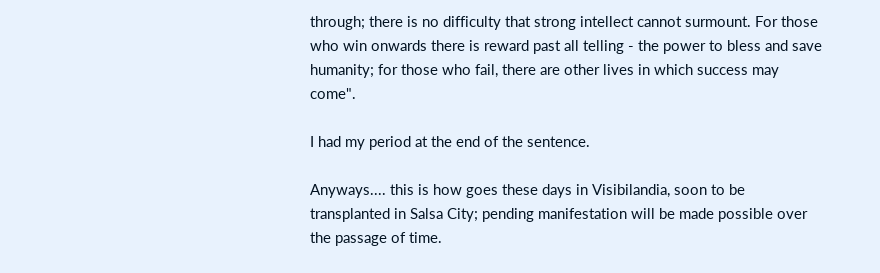through; there is no difficulty that strong intellect cannot surmount. For those who win onwards there is reward past all telling - the power to bless and save humanity; for those who fail, there are other lives in which success may come".

I had my period at the end of the sentence.

Anyways.... this is how goes these days in Visibilandia, soon to be transplanted in Salsa City; pending manifestation will be made possible over the passage of time.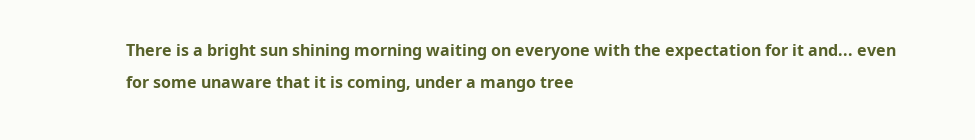There is a bright sun shining morning waiting on everyone with the expectation for it and... even for some unaware that it is coming, under a mango tree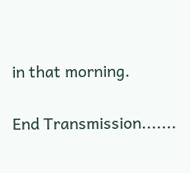in that morning.

End Transmission.......